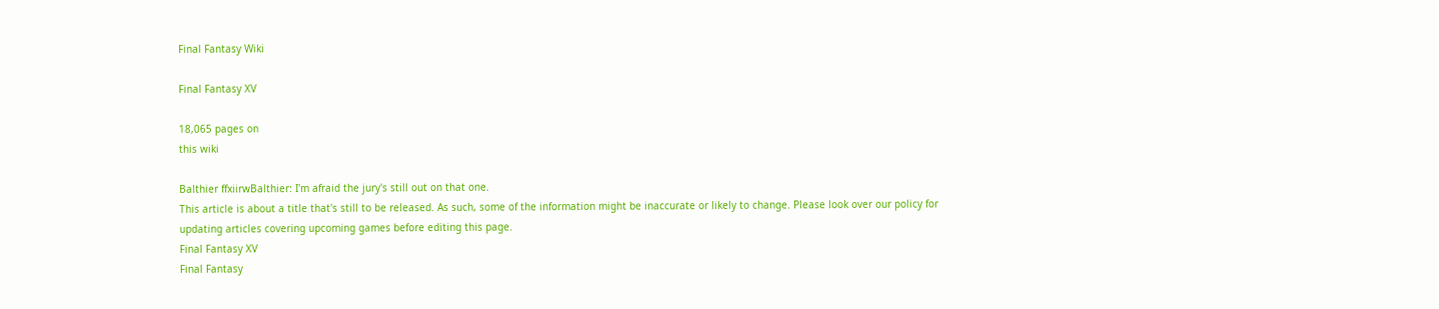Final Fantasy Wiki

Final Fantasy XV

18,065 pages on
this wiki

Balthier ffxiirwBalthier: I'm afraid the jury's still out on that one.
This article is about a title that's still to be released. As such, some of the information might be inaccurate or likely to change. Please look over our policy for updating articles covering upcoming games before editing this page.
Final Fantasy XV
Final Fantasy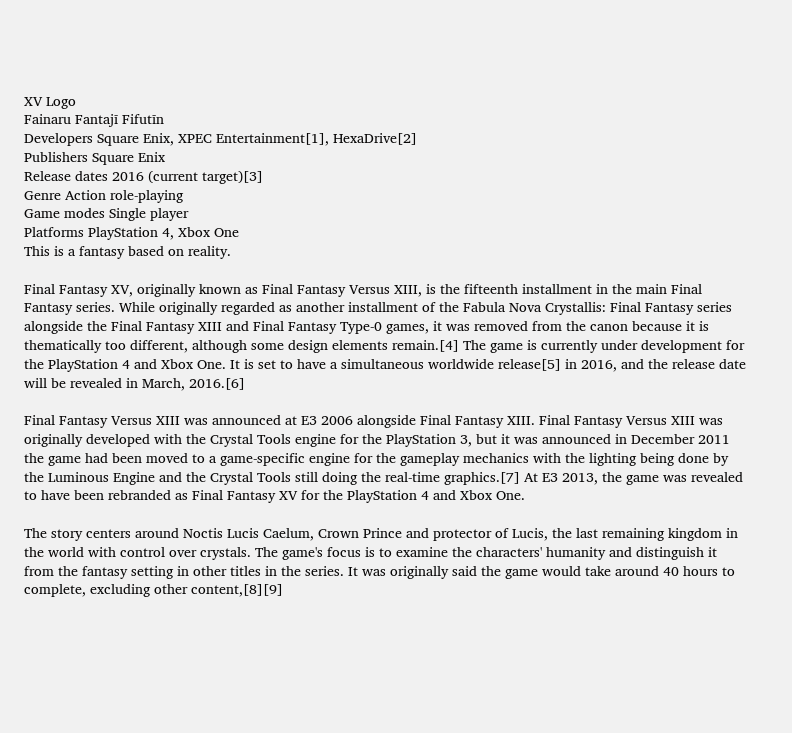XV Logo
Fainaru Fantajī Fifutīn
Developers Square Enix, XPEC Entertainment[1], HexaDrive[2]
Publishers Square Enix
Release dates 2016 (current target)[3]
Genre Action role-playing
Game modes Single player
Platforms PlayStation 4, Xbox One
This is a fantasy based on reality.

Final Fantasy XV, originally known as Final Fantasy Versus XIII, is the fifteenth installment in the main Final Fantasy series. While originally regarded as another installment of the Fabula Nova Crystallis: Final Fantasy series alongside the Final Fantasy XIII and Final Fantasy Type-0 games, it was removed from the canon because it is thematically too different, although some design elements remain.[4] The game is currently under development for the PlayStation 4 and Xbox One. It is set to have a simultaneous worldwide release[5] in 2016, and the release date will be revealed in March, 2016.[6]

Final Fantasy Versus XIII was announced at E3 2006 alongside Final Fantasy XIII. Final Fantasy Versus XIII was originally developed with the Crystal Tools engine for the PlayStation 3, but it was announced in December 2011 the game had been moved to a game-specific engine for the gameplay mechanics with the lighting being done by the Luminous Engine and the Crystal Tools still doing the real-time graphics.[7] At E3 2013, the game was revealed to have been rebranded as Final Fantasy XV for the PlayStation 4 and Xbox One.

The story centers around Noctis Lucis Caelum, Crown Prince and protector of Lucis, the last remaining kingdom in the world with control over crystals. The game's focus is to examine the characters' humanity and distinguish it from the fantasy setting in other titles in the series. It was originally said the game would take around 40 hours to complete, excluding other content,[8][9]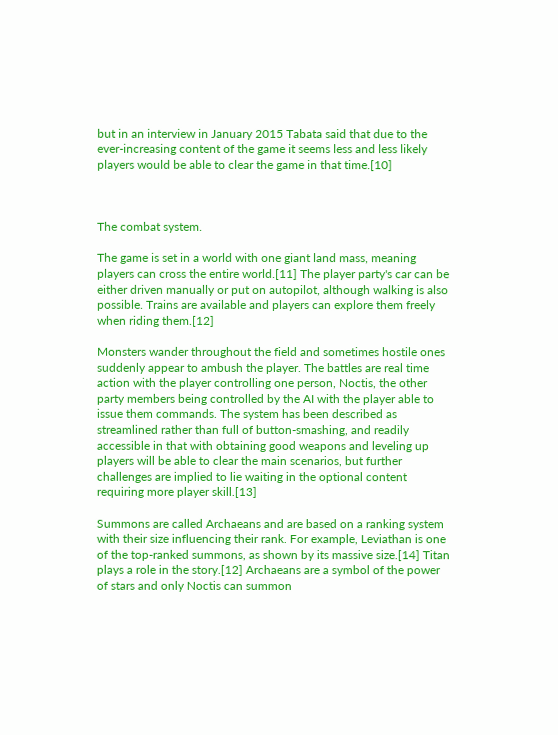but in an interview in January 2015 Tabata said that due to the ever-increasing content of the game it seems less and less likely players would be able to clear the game in that time.[10]



The combat system.

The game is set in a world with one giant land mass, meaning players can cross the entire world.[11] The player party's car can be either driven manually or put on autopilot, although walking is also possible. Trains are available and players can explore them freely when riding them.[12]

Monsters wander throughout the field and sometimes hostile ones suddenly appear to ambush the player. The battles are real time action with the player controlling one person, Noctis, the other party members being controlled by the AI with the player able to issue them commands. The system has been described as streamlined rather than full of button-smashing, and readily accessible in that with obtaining good weapons and leveling up players will be able to clear the main scenarios, but further challenges are implied to lie waiting in the optional content requiring more player skill.[13]

Summons are called Archaeans and are based on a ranking system with their size influencing their rank. For example, Leviathan is one of the top-ranked summons, as shown by its massive size.[14] Titan plays a role in the story.[12] Archaeans are a symbol of the power of stars and only Noctis can summon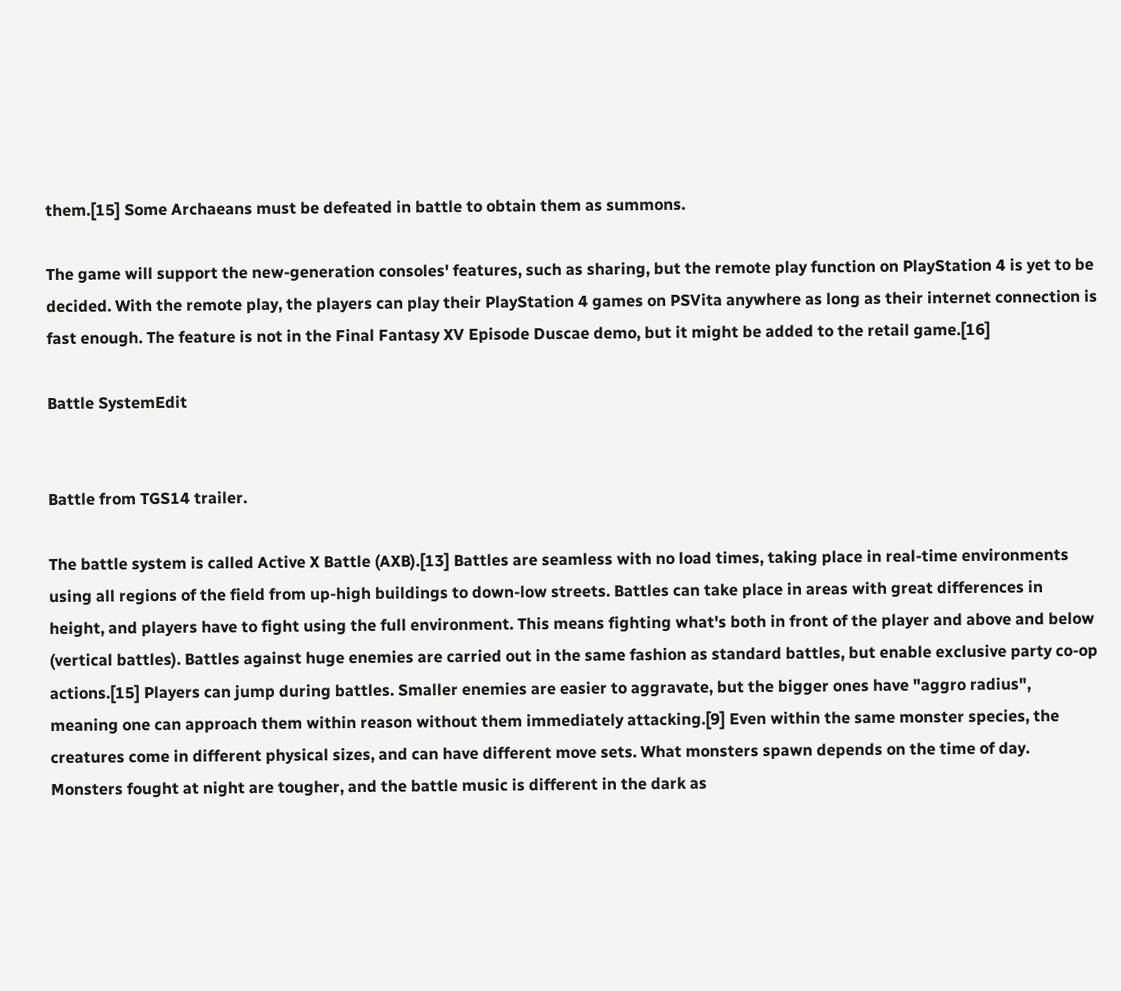them.[15] Some Archaeans must be defeated in battle to obtain them as summons.

The game will support the new-generation consoles' features, such as sharing, but the remote play function on PlayStation 4 is yet to be decided. With the remote play, the players can play their PlayStation 4 games on PSVita anywhere as long as their internet connection is fast enough. The feature is not in the Final Fantasy XV Episode Duscae demo, but it might be added to the retail game.[16]

Battle SystemEdit


Battle from TGS14 trailer.

The battle system is called Active X Battle (AXB).[13] Battles are seamless with no load times, taking place in real-time environments using all regions of the field from up-high buildings to down-low streets. Battles can take place in areas with great differences in height, and players have to fight using the full environment. This means fighting what's both in front of the player and above and below (vertical battles). Battles against huge enemies are carried out in the same fashion as standard battles, but enable exclusive party co-op actions.[15] Players can jump during battles. Smaller enemies are easier to aggravate, but the bigger ones have "aggro radius", meaning one can approach them within reason without them immediately attacking.[9] Even within the same monster species, the creatures come in different physical sizes, and can have different move sets. What monsters spawn depends on the time of day. Monsters fought at night are tougher, and the battle music is different in the dark as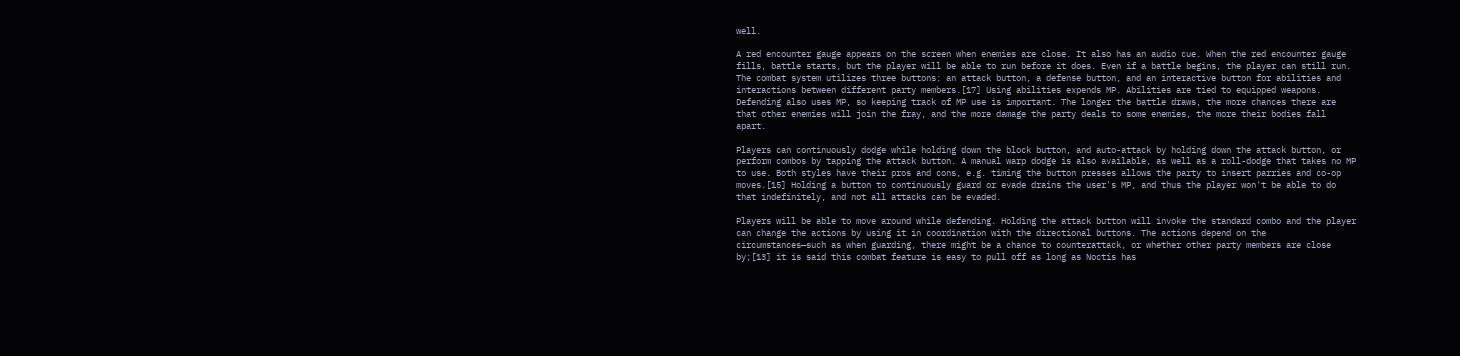well.

A red encounter gauge appears on the screen when enemies are close. It also has an audio cue. When the red encounter gauge fills, battle starts, but the player will be able to run before it does. Even if a battle begins, the player can still run. The combat system utilizes three buttons: an attack button, a defense button, and an interactive button for abilities and interactions between different party members.[17] Using abilities expends MP. Abilities are tied to equipped weapons. Defending also uses MP, so keeping track of MP use is important. The longer the battle draws, the more chances there are that other enemies will join the fray, and the more damage the party deals to some enemies, the more their bodies fall apart.

Players can continuously dodge while holding down the block button, and auto-attack by holding down the attack button, or perform combos by tapping the attack button. A manual warp dodge is also available, as well as a roll-dodge that takes no MP to use. Both styles have their pros and cons, e.g. timing the button presses allows the party to insert parries and co-op moves.[15] Holding a button to continuously guard or evade drains the user's MP, and thus the player won't be able to do that indefinitely, and not all attacks can be evaded.

Players will be able to move around while defending. Holding the attack button will invoke the standard combo and the player can change the actions by using it in coordination with the directional buttons. The actions depend on the circumstances—such as when guarding, there might be a chance to counterattack, or whether other party members are close by;[13] it is said this combat feature is easy to pull off as long as Noctis has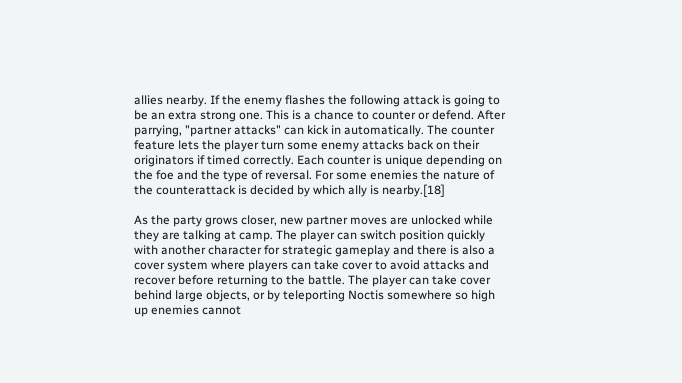allies nearby. If the enemy flashes the following attack is going to be an extra strong one. This is a chance to counter or defend. After parrying, "partner attacks" can kick in automatically. The counter feature lets the player turn some enemy attacks back on their originators if timed correctly. Each counter is unique depending on the foe and the type of reversal. For some enemies the nature of the counterattack is decided by which ally is nearby.[18]

As the party grows closer, new partner moves are unlocked while they are talking at camp. The player can switch position quickly with another character for strategic gameplay and there is also a cover system where players can take cover to avoid attacks and recover before returning to the battle. The player can take cover behind large objects, or by teleporting Noctis somewhere so high up enemies cannot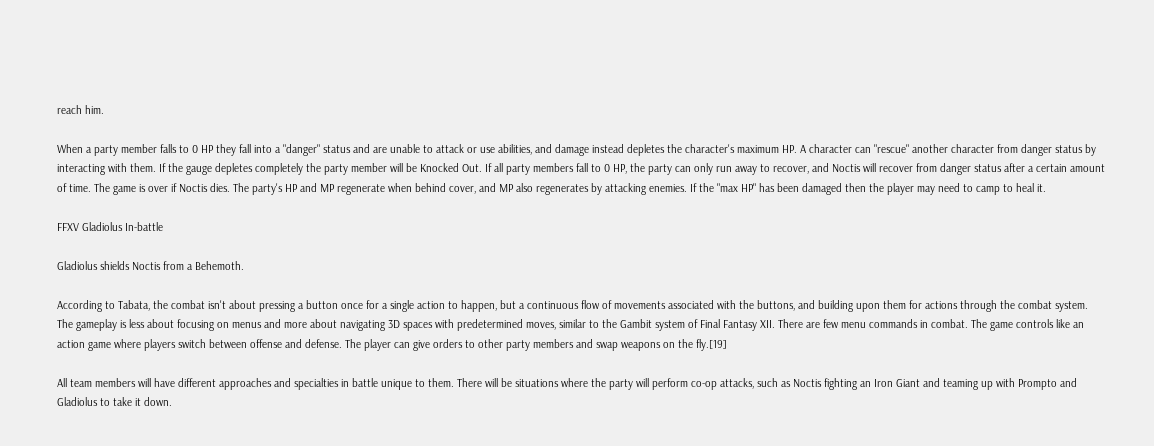reach him.

When a party member falls to 0 HP they fall into a "danger" status and are unable to attack or use abilities, and damage instead depletes the character's maximum HP. A character can "rescue" another character from danger status by interacting with them. If the gauge depletes completely the party member will be Knocked Out. If all party members fall to 0 HP, the party can only run away to recover, and Noctis will recover from danger status after a certain amount of time. The game is over if Noctis dies. The party's HP and MP regenerate when behind cover, and MP also regenerates by attacking enemies. If the "max HP" has been damaged then the player may need to camp to heal it.

FFXV Gladiolus In-battle

Gladiolus shields Noctis from a Behemoth.

According to Tabata, the combat isn't about pressing a button once for a single action to happen, but a continuous flow of movements associated with the buttons, and building upon them for actions through the combat system. The gameplay is less about focusing on menus and more about navigating 3D spaces with predetermined moves, similar to the Gambit system of Final Fantasy XII. There are few menu commands in combat. The game controls like an action game where players switch between offense and defense. The player can give orders to other party members and swap weapons on the fly.[19]

All team members will have different approaches and specialties in battle unique to them. There will be situations where the party will perform co-op attacks, such as Noctis fighting an Iron Giant and teaming up with Prompto and Gladiolus to take it down.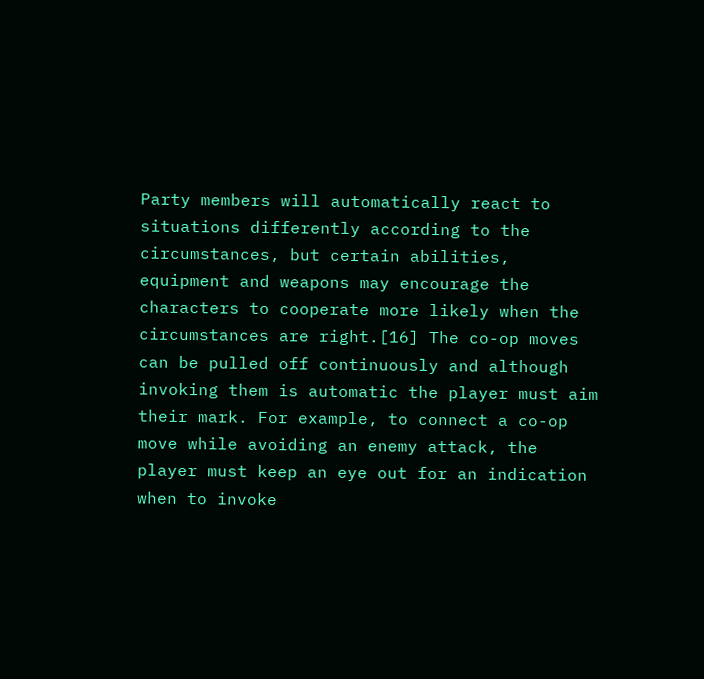Party members will automatically react to situations differently according to the circumstances, but certain abilities, equipment and weapons may encourage the characters to cooperate more likely when the circumstances are right.[16] The co-op moves can be pulled off continuously and although invoking them is automatic the player must aim their mark. For example, to connect a co-op move while avoiding an enemy attack, the player must keep an eye out for an indication when to invoke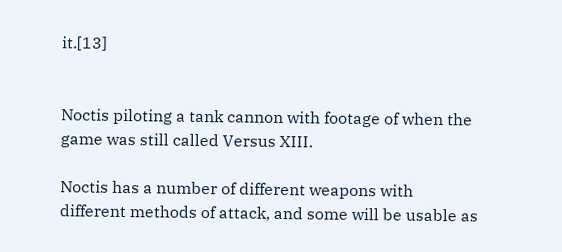it.[13]


Noctis piloting a tank cannon with footage of when the game was still called Versus XIII.

Noctis has a number of different weapons with different methods of attack, and some will be usable as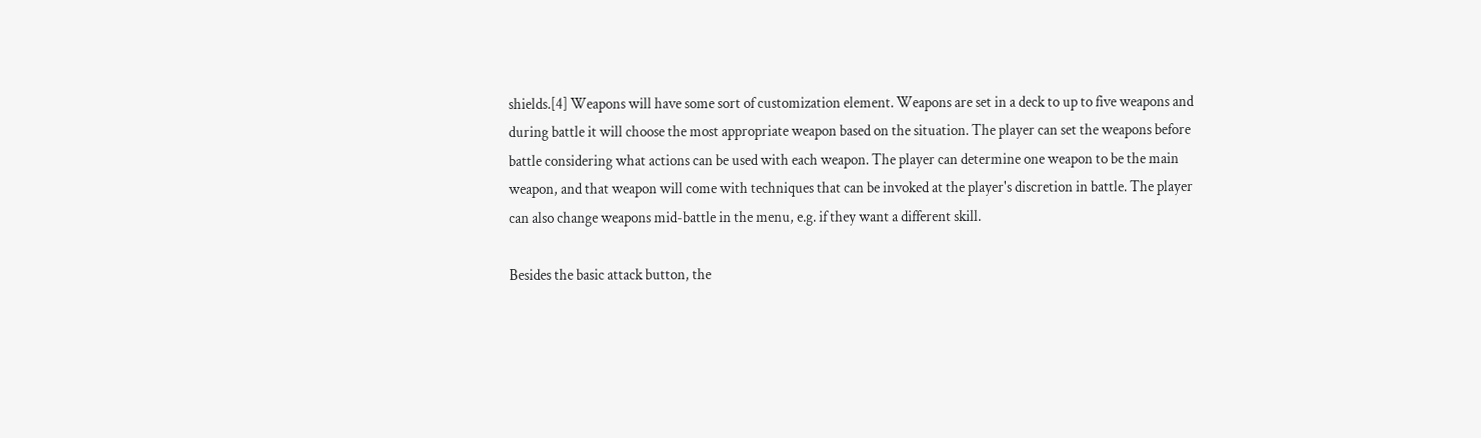shields.[4] Weapons will have some sort of customization element. Weapons are set in a deck to up to five weapons and during battle it will choose the most appropriate weapon based on the situation. The player can set the weapons before battle considering what actions can be used with each weapon. The player can determine one weapon to be the main weapon, and that weapon will come with techniques that can be invoked at the player's discretion in battle. The player can also change weapons mid-battle in the menu, e.g. if they want a different skill.

Besides the basic attack button, the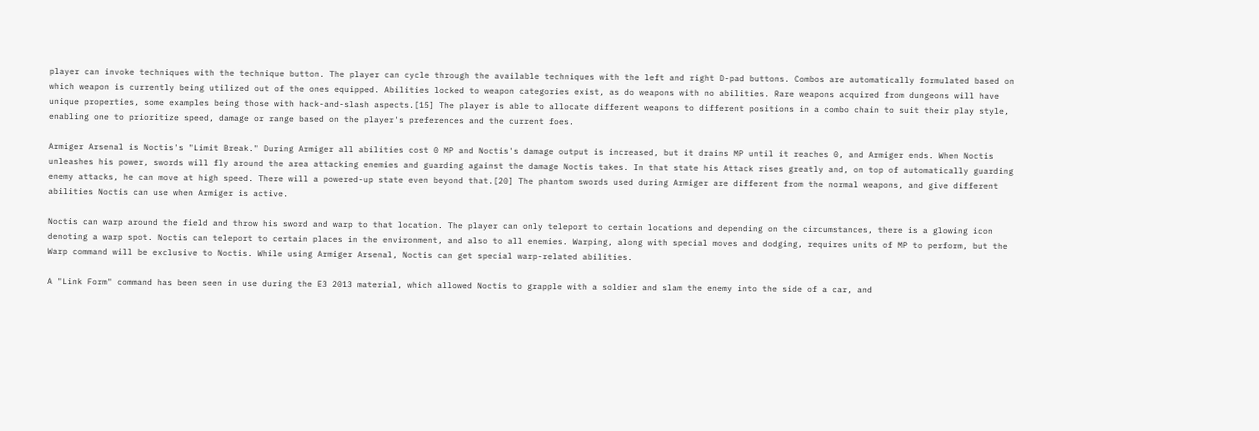player can invoke techniques with the technique button. The player can cycle through the available techniques with the left and right D-pad buttons. Combos are automatically formulated based on which weapon is currently being utilized out of the ones equipped. Abilities locked to weapon categories exist, as do weapons with no abilities. Rare weapons acquired from dungeons will have unique properties, some examples being those with hack-and-slash aspects.[15] The player is able to allocate different weapons to different positions in a combo chain to suit their play style, enabling one to prioritize speed, damage or range based on the player's preferences and the current foes.

Armiger Arsenal is Noctis's "Limit Break." During Armiger all abilities cost 0 MP and Noctis's damage output is increased, but it drains MP until it reaches 0, and Armiger ends. When Noctis unleashes his power, swords will fly around the area attacking enemies and guarding against the damage Noctis takes. In that state his Attack rises greatly and, on top of automatically guarding enemy attacks, he can move at high speed. There will a powered-up state even beyond that.[20] The phantom swords used during Armiger are different from the normal weapons, and give different abilities Noctis can use when Armiger is active.

Noctis can warp around the field and throw his sword and warp to that location. The player can only teleport to certain locations and depending on the circumstances, there is a glowing icon denoting a warp spot. Noctis can teleport to certain places in the environment, and also to all enemies. Warping, along with special moves and dodging, requires units of MP to perform, but the Warp command will be exclusive to Noctis. While using Armiger Arsenal, Noctis can get special warp-related abilities.

A "Link Form" command has been seen in use during the E3 2013 material, which allowed Noctis to grapple with a soldier and slam the enemy into the side of a car, and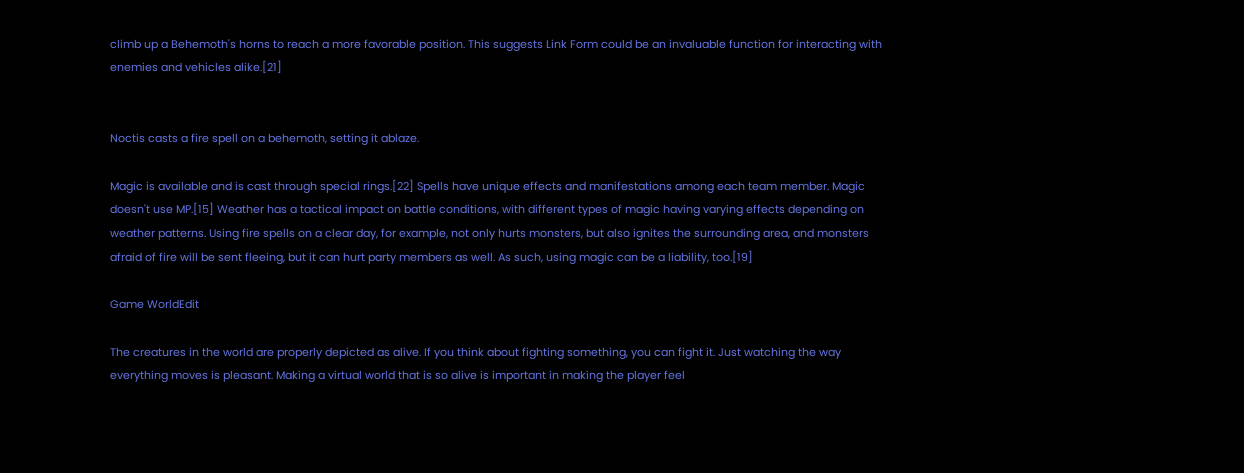climb up a Behemoth's horns to reach a more favorable position. This suggests Link Form could be an invaluable function for interacting with enemies and vehicles alike.[21]


Noctis casts a fire spell on a behemoth, setting it ablaze.

Magic is available and is cast through special rings.[22] Spells have unique effects and manifestations among each team member. Magic doesn't use MP.[15] Weather has a tactical impact on battle conditions, with different types of magic having varying effects depending on weather patterns. Using fire spells on a clear day, for example, not only hurts monsters, but also ignites the surrounding area, and monsters afraid of fire will be sent fleeing, but it can hurt party members as well. As such, using magic can be a liability, too.[19]

Game WorldEdit

The creatures in the world are properly depicted as alive. If you think about fighting something, you can fight it. Just watching the way everything moves is pleasant. Making a virtual world that is so alive is important in making the player feel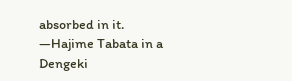absorbed in it.
—Hajime Tabata in a Dengeki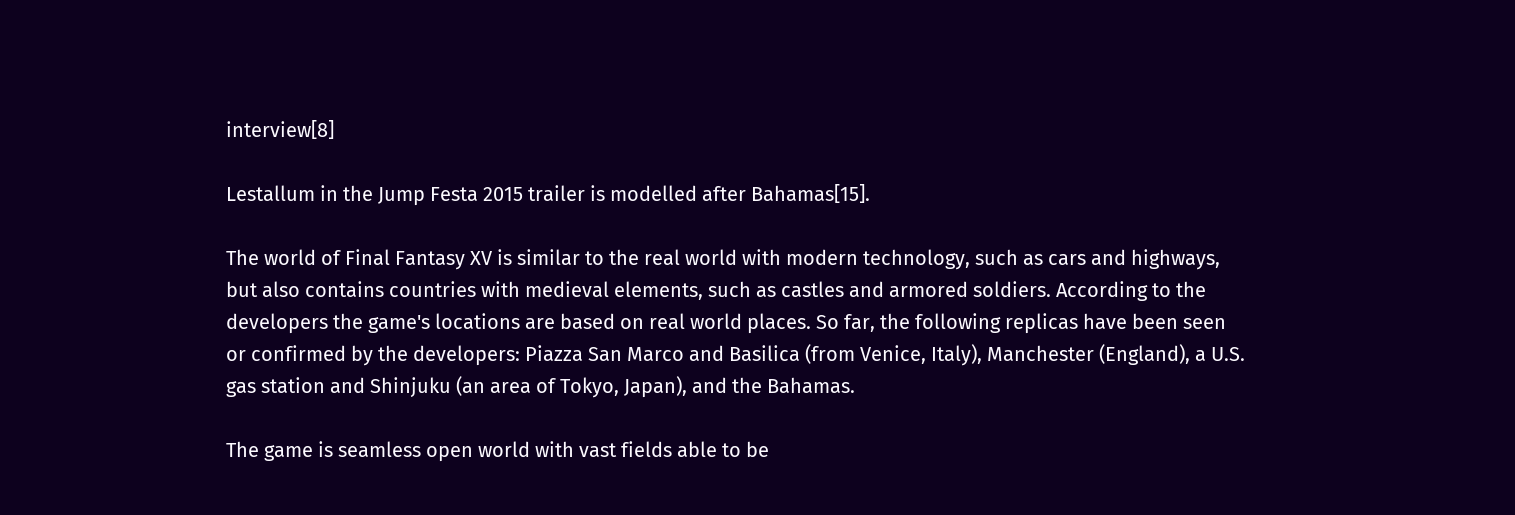interview[8]

Lestallum in the Jump Festa 2015 trailer is modelled after Bahamas[15].

The world of Final Fantasy XV is similar to the real world with modern technology, such as cars and highways, but also contains countries with medieval elements, such as castles and armored soldiers. According to the developers the game's locations are based on real world places. So far, the following replicas have been seen or confirmed by the developers: Piazza San Marco and Basilica (from Venice, Italy), Manchester (England), a U.S. gas station and Shinjuku (an area of Tokyo, Japan), and the Bahamas.

The game is seamless open world with vast fields able to be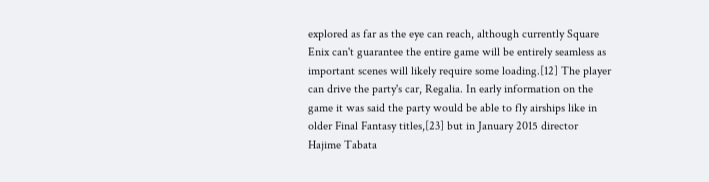explored as far as the eye can reach, although currently Square Enix can't guarantee the entire game will be entirely seamless as important scenes will likely require some loading.[12] The player can drive the party's car, Regalia. In early information on the game it was said the party would be able to fly airships like in older Final Fantasy titles,[23] but in January 2015 director Hajime Tabata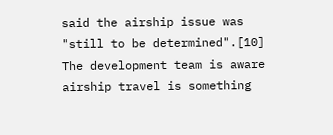said the airship issue was "still to be determined".[10] The development team is aware airship travel is something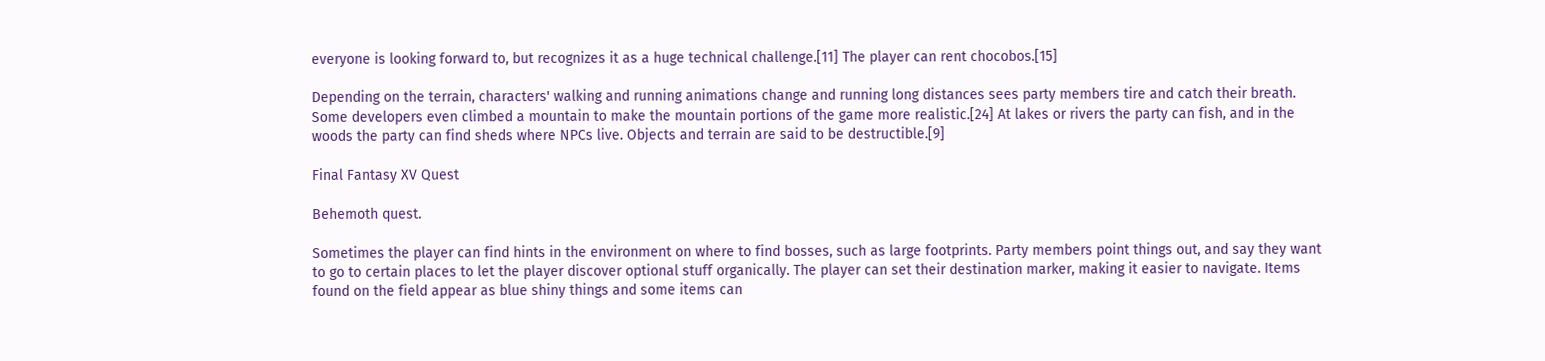everyone is looking forward to, but recognizes it as a huge technical challenge.[11] The player can rent chocobos.[15]

Depending on the terrain, characters' walking and running animations change and running long distances sees party members tire and catch their breath. Some developers even climbed a mountain to make the mountain portions of the game more realistic.[24] At lakes or rivers the party can fish, and in the woods the party can find sheds where NPCs live. Objects and terrain are said to be destructible.[9]

Final Fantasy XV Quest

Behemoth quest.

Sometimes the player can find hints in the environment on where to find bosses, such as large footprints. Party members point things out, and say they want to go to certain places to let the player discover optional stuff organically. The player can set their destination marker, making it easier to navigate. Items found on the field appear as blue shiny things and some items can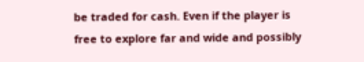be traded for cash. Even if the player is free to explore far and wide and possibly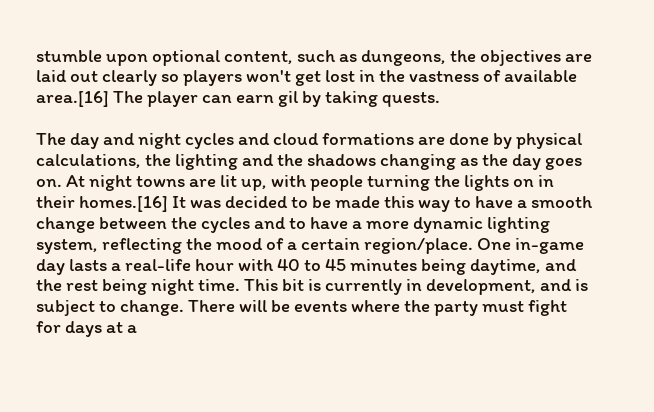stumble upon optional content, such as dungeons, the objectives are laid out clearly so players won't get lost in the vastness of available area.[16] The player can earn gil by taking quests.

The day and night cycles and cloud formations are done by physical calculations, the lighting and the shadows changing as the day goes on. At night towns are lit up, with people turning the lights on in their homes.[16] It was decided to be made this way to have a smooth change between the cycles and to have a more dynamic lighting system, reflecting the mood of a certain region/place. One in-game day lasts a real-life hour with 40 to 45 minutes being daytime, and the rest being night time. This bit is currently in development, and is subject to change. There will be events where the party must fight for days at a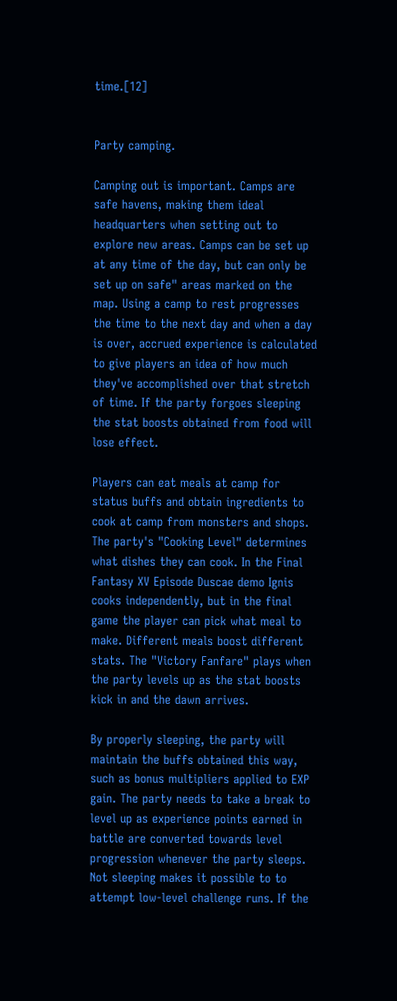time.[12]


Party camping.

Camping out is important. Camps are safe havens, making them ideal headquarters when setting out to explore new areas. Camps can be set up at any time of the day, but can only be set up on safe" areas marked on the map. Using a camp to rest progresses the time to the next day and when a day is over, accrued experience is calculated to give players an idea of how much they've accomplished over that stretch of time. If the party forgoes sleeping the stat boosts obtained from food will lose effect.

Players can eat meals at camp for status buffs and obtain ingredients to cook at camp from monsters and shops. The party's "Cooking Level" determines what dishes they can cook. In the Final Fantasy XV Episode Duscae demo Ignis cooks independently, but in the final game the player can pick what meal to make. Different meals boost different stats. The "Victory Fanfare" plays when the party levels up as the stat boosts kick in and the dawn arrives.

By properly sleeping, the party will maintain the buffs obtained this way, such as bonus multipliers applied to EXP gain. The party needs to take a break to level up as experience points earned in battle are converted towards level progression whenever the party sleeps. Not sleeping makes it possible to to attempt low-level challenge runs. If the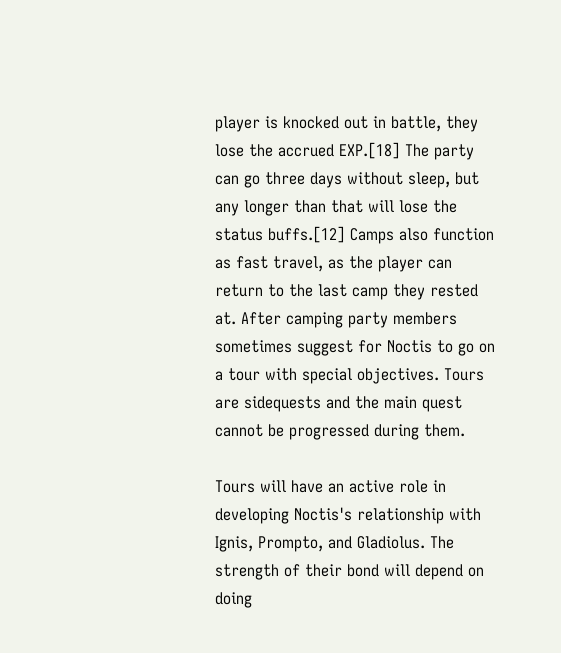player is knocked out in battle, they lose the accrued EXP.[18] The party can go three days without sleep, but any longer than that will lose the status buffs.[12] Camps also function as fast travel, as the player can return to the last camp they rested at. After camping party members sometimes suggest for Noctis to go on a tour with special objectives. Tours are sidequests and the main quest cannot be progressed during them.

Tours will have an active role in developing Noctis's relationship with Ignis, Prompto, and Gladiolus. The strength of their bond will depend on doing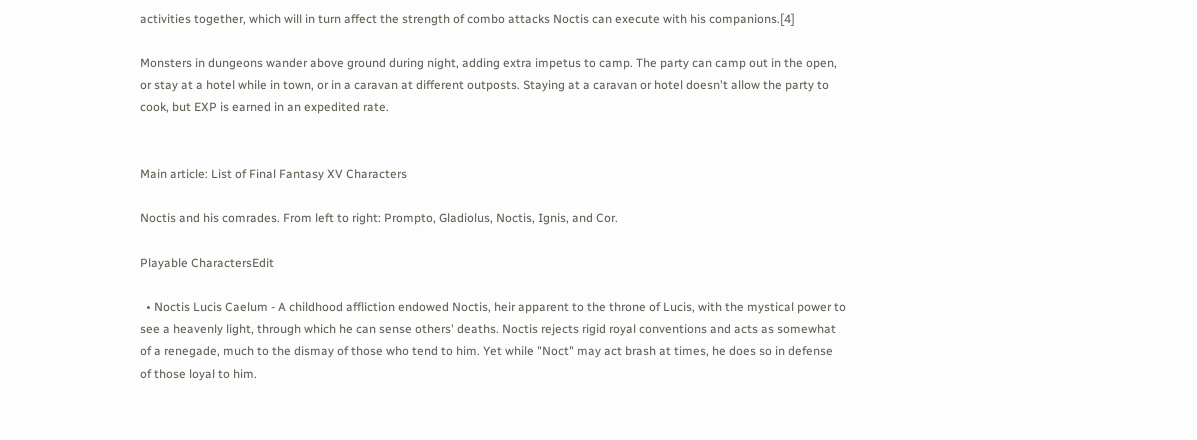activities together, which will in turn affect the strength of combo attacks Noctis can execute with his companions.[4]

Monsters in dungeons wander above ground during night, adding extra impetus to camp. The party can camp out in the open, or stay at a hotel while in town, or in a caravan at different outposts. Staying at a caravan or hotel doesn't allow the party to cook, but EXP is earned in an expedited rate.


Main article: List of Final Fantasy XV Characters

Noctis and his comrades. From left to right: Prompto, Gladiolus, Noctis, Ignis, and Cor.

Playable CharactersEdit

  • Noctis Lucis Caelum - A childhood affliction endowed Noctis, heir apparent to the throne of Lucis, with the mystical power to see a heavenly light, through which he can sense others' deaths. Noctis rejects rigid royal conventions and acts as somewhat of a renegade, much to the dismay of those who tend to him. Yet while "Noct" may act brash at times, he does so in defense of those loyal to him.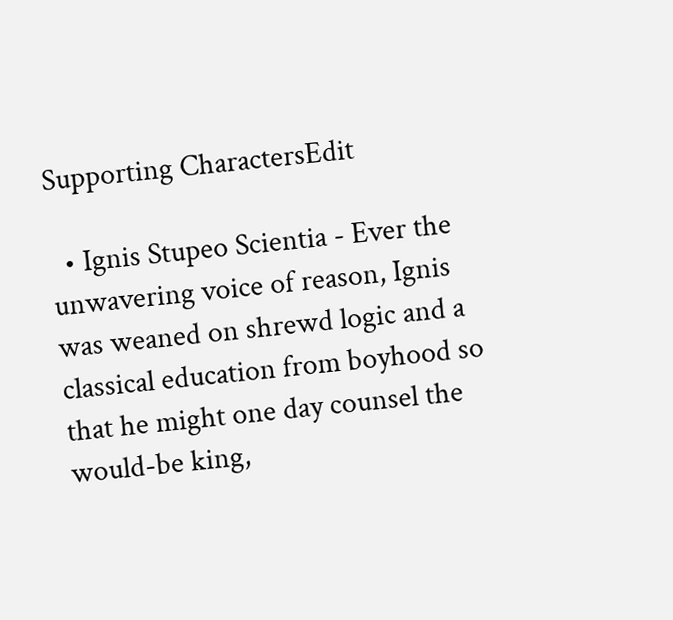Supporting CharactersEdit

  • Ignis Stupeo Scientia - Ever the unwavering voice of reason, Ignis was weaned on shrewd logic and a classical education from boyhood so that he might one day counsel the would-be king,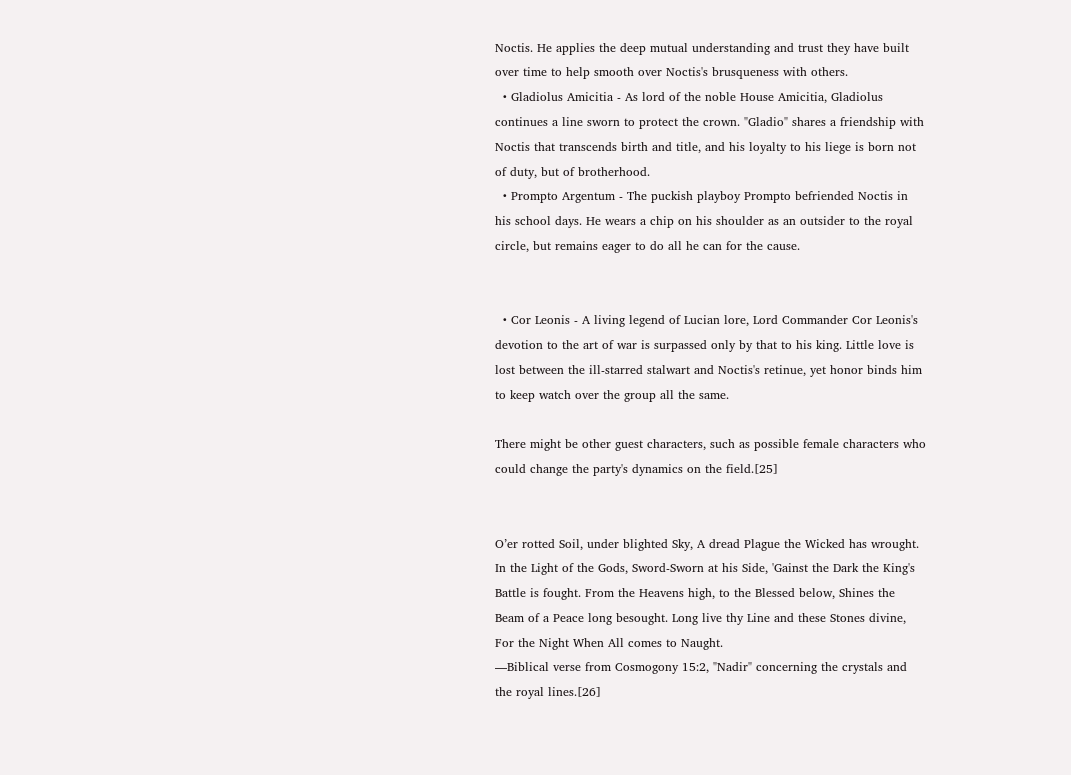Noctis. He applies the deep mutual understanding and trust they have built over time to help smooth over Noctis's brusqueness with others.
  • Gladiolus Amicitia - As lord of the noble House Amicitia, Gladiolus continues a line sworn to protect the crown. "Gladio" shares a friendship with Noctis that transcends birth and title, and his loyalty to his liege is born not of duty, but of brotherhood.
  • Prompto Argentum - The puckish playboy Prompto befriended Noctis in his school days. He wears a chip on his shoulder as an outsider to the royal circle, but remains eager to do all he can for the cause.


  • Cor Leonis - A living legend of Lucian lore, Lord Commander Cor Leonis's devotion to the art of war is surpassed only by that to his king. Little love is lost between the ill-starred stalwart and Noctis's retinue, yet honor binds him to keep watch over the group all the same.

There might be other guest characters, such as possible female characters who could change the party's dynamics on the field.[25]


O’er rotted Soil, under blighted Sky, A dread Plague the Wicked has wrought. In the Light of the Gods, Sword-Sworn at his Side, 'Gainst the Dark the King's Battle is fought. From the Heavens high, to the Blessed below, Shines the Beam of a Peace long besought. Long live thy Line and these Stones divine, For the Night When All comes to Naught.
—Biblical verse from Cosmogony 15:2, "Nadir" concerning the crystals and the royal lines.[26]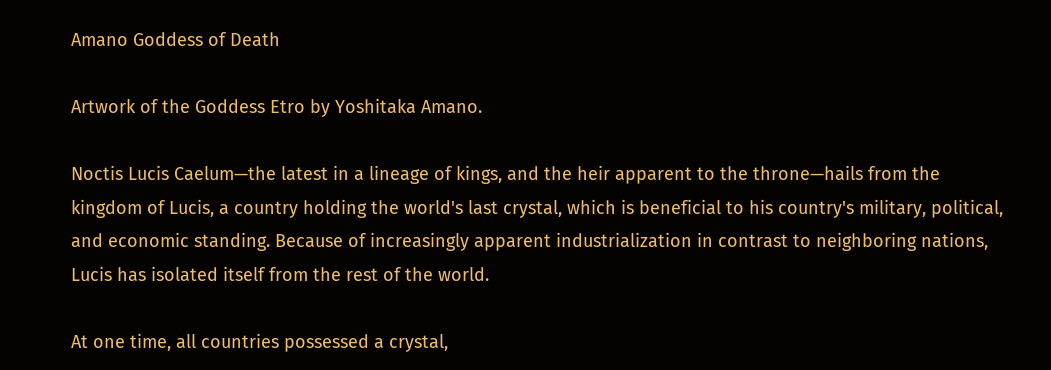Amano Goddess of Death

Artwork of the Goddess Etro by Yoshitaka Amano.

Noctis Lucis Caelum—the latest in a lineage of kings, and the heir apparent to the throne—hails from the kingdom of Lucis, a country holding the world's last crystal, which is beneficial to his country's military, political, and economic standing. Because of increasingly apparent industrialization in contrast to neighboring nations, Lucis has isolated itself from the rest of the world.

At one time, all countries possessed a crystal,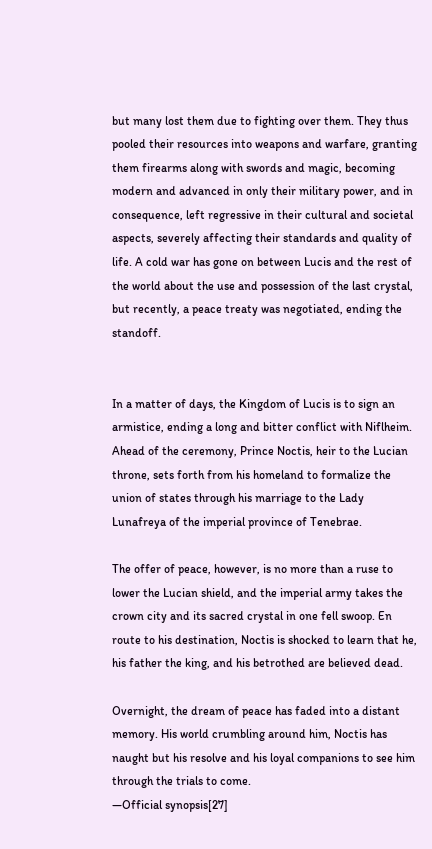but many lost them due to fighting over them. They thus pooled their resources into weapons and warfare, granting them firearms along with swords and magic, becoming modern and advanced in only their military power, and in consequence, left regressive in their cultural and societal aspects, severely affecting their standards and quality of life. A cold war has gone on between Lucis and the rest of the world about the use and possession of the last crystal, but recently, a peace treaty was negotiated, ending the standoff.


In a matter of days, the Kingdom of Lucis is to sign an armistice, ending a long and bitter conflict with Niflheim. Ahead of the ceremony, Prince Noctis, heir to the Lucian throne, sets forth from his homeland to formalize the union of states through his marriage to the Lady Lunafreya of the imperial province of Tenebrae.

The offer of peace, however, is no more than a ruse to lower the Lucian shield, and the imperial army takes the crown city and its sacred crystal in one fell swoop. En route to his destination, Noctis is shocked to learn that he, his father the king, and his betrothed are believed dead.

Overnight, the dream of peace has faded into a distant memory. His world crumbling around him, Noctis has naught but his resolve and his loyal companions to see him through the trials to come.
—Official synopsis[27]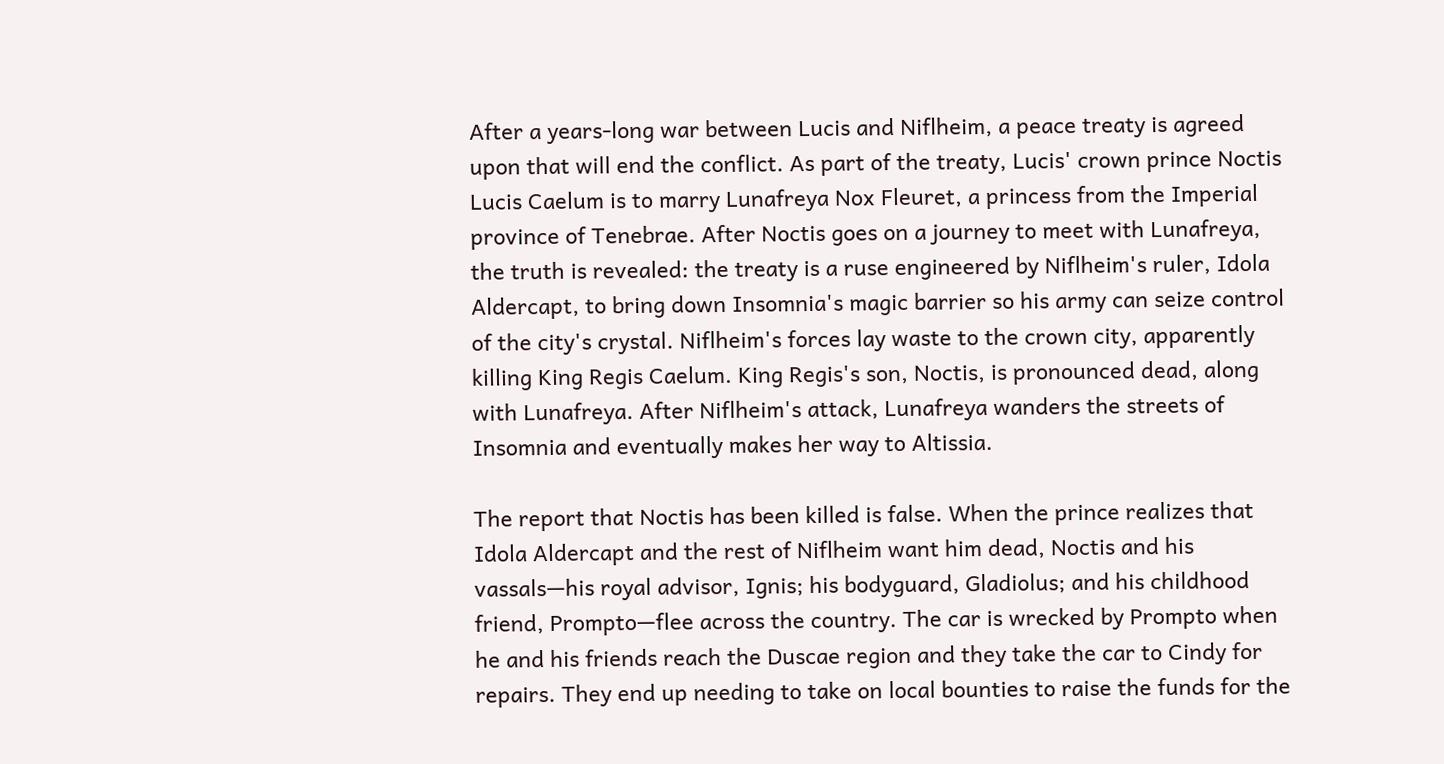After a years-long war between Lucis and Niflheim, a peace treaty is agreed upon that will end the conflict. As part of the treaty, Lucis' crown prince Noctis Lucis Caelum is to marry Lunafreya Nox Fleuret, a princess from the Imperial province of Tenebrae. After Noctis goes on a journey to meet with Lunafreya, the truth is revealed: the treaty is a ruse engineered by Niflheim's ruler, Idola Aldercapt, to bring down Insomnia's magic barrier so his army can seize control of the city's crystal. Niflheim's forces lay waste to the crown city, apparently killing King Regis Caelum. King Regis's son, Noctis, is pronounced dead, along with Lunafreya. After Niflheim's attack, Lunafreya wanders the streets of Insomnia and eventually makes her way to Altissia.

The report that Noctis has been killed is false. When the prince realizes that Idola Aldercapt and the rest of Niflheim want him dead, Noctis and his vassals—his royal advisor, Ignis; his bodyguard, Gladiolus; and his childhood friend, Prompto—flee across the country. The car is wrecked by Prompto when he and his friends reach the Duscae region and they take the car to Cindy for repairs. They end up needing to take on local bounties to raise the funds for the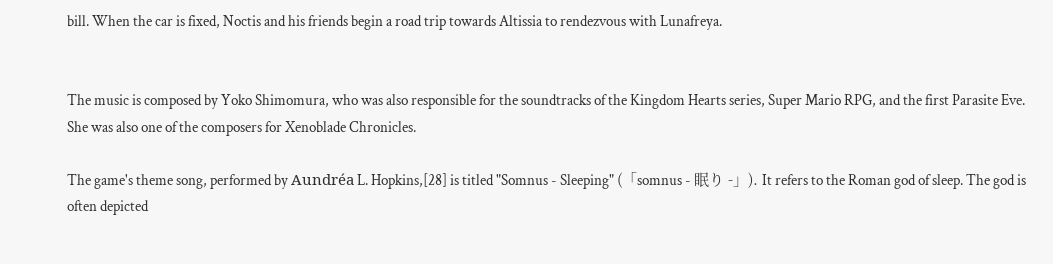bill. When the car is fixed, Noctis and his friends begin a road trip towards Altissia to rendezvous with Lunafreya.


The music is composed by Yoko Shimomura, who was also responsible for the soundtracks of the Kingdom Hearts series, Super Mario RPG, and the first Parasite Eve. She was also one of the composers for Xenoblade Chronicles.

The game's theme song, performed by Aundréa L. Hopkins,[28] is titled "Somnus - Sleeping" (「somnus - 眠り -」). It refers to the Roman god of sleep. The god is often depicted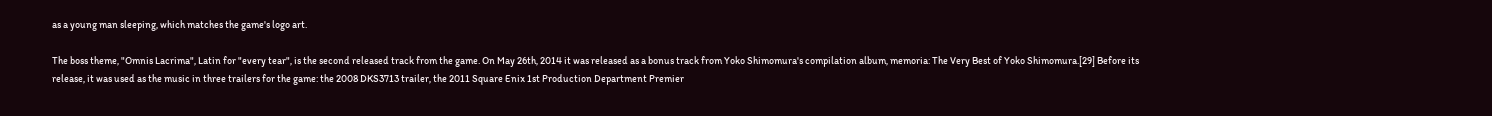as a young man sleeping, which matches the game's logo art.

The boss theme, "Omnis Lacrima", Latin for "every tear", is the second released track from the game. On May 26th, 2014 it was released as a bonus track from Yoko Shimomura's compilation album, memoria: The Very Best of Yoko Shimomura.[29] Before its release, it was used as the music in three trailers for the game: the 2008 DKS3713 trailer, the 2011 Square Enix 1st Production Department Premier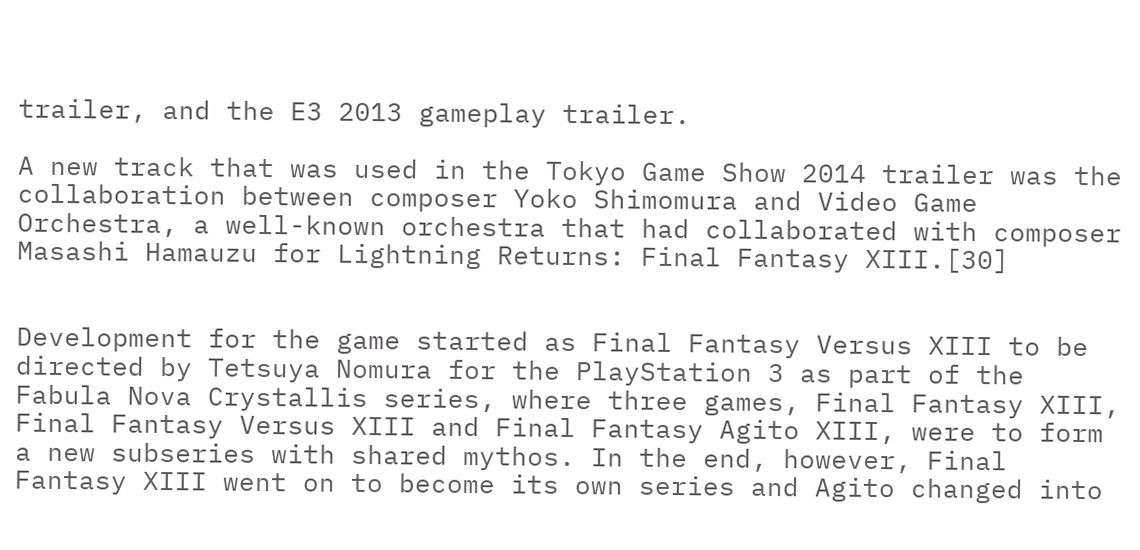trailer, and the E3 2013 gameplay trailer.

A new track that was used in the Tokyo Game Show 2014 trailer was the collaboration between composer Yoko Shimomura and Video Game Orchestra, a well-known orchestra that had collaborated with composer Masashi Hamauzu for Lightning Returns: Final Fantasy XIII.[30]


Development for the game started as Final Fantasy Versus XIII to be directed by Tetsuya Nomura for the PlayStation 3 as part of the Fabula Nova Crystallis series, where three games, Final Fantasy XIII, Final Fantasy Versus XIII and Final Fantasy Agito XIII, were to form a new subseries with shared mythos. In the end, however, Final Fantasy XIII went on to become its own series and Agito changed into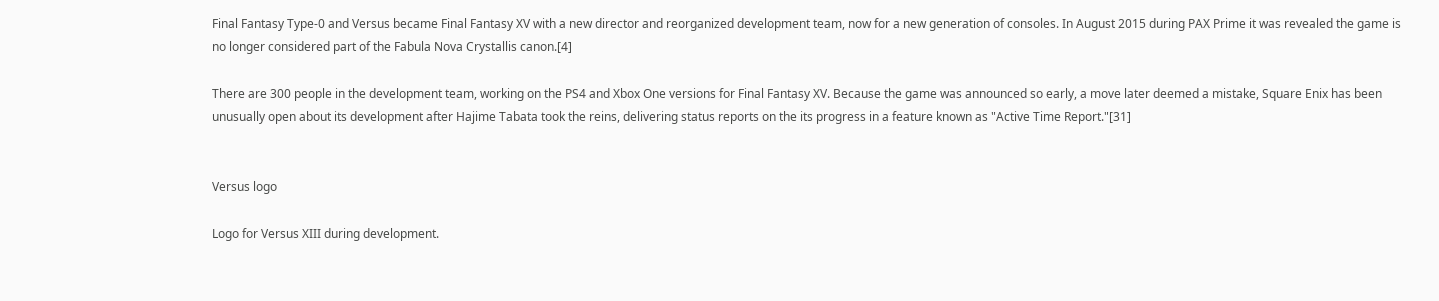Final Fantasy Type-0 and Versus became Final Fantasy XV with a new director and reorganized development team, now for a new generation of consoles. In August 2015 during PAX Prime it was revealed the game is no longer considered part of the Fabula Nova Crystallis canon.[4]

There are 300 people in the development team, working on the PS4 and Xbox One versions for Final Fantasy XV. Because the game was announced so early, a move later deemed a mistake, Square Enix has been unusually open about its development after Hajime Tabata took the reins, delivering status reports on the its progress in a feature known as "Active Time Report."[31]


Versus logo

Logo for Versus XIII during development.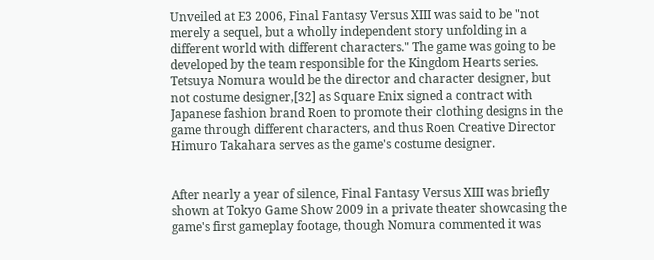Unveiled at E3 2006, Final Fantasy Versus XIII was said to be "not merely a sequel, but a wholly independent story unfolding in a different world with different characters." The game was going to be developed by the team responsible for the Kingdom Hearts series. Tetsuya Nomura would be the director and character designer, but not costume designer,[32] as Square Enix signed a contract with Japanese fashion brand Roen to promote their clothing designs in the game through different characters, and thus Roen Creative Director Himuro Takahara serves as the game's costume designer.


After nearly a year of silence, Final Fantasy Versus XIII was briefly shown at Tokyo Game Show 2009 in a private theater showcasing the game's first gameplay footage, though Nomura commented it was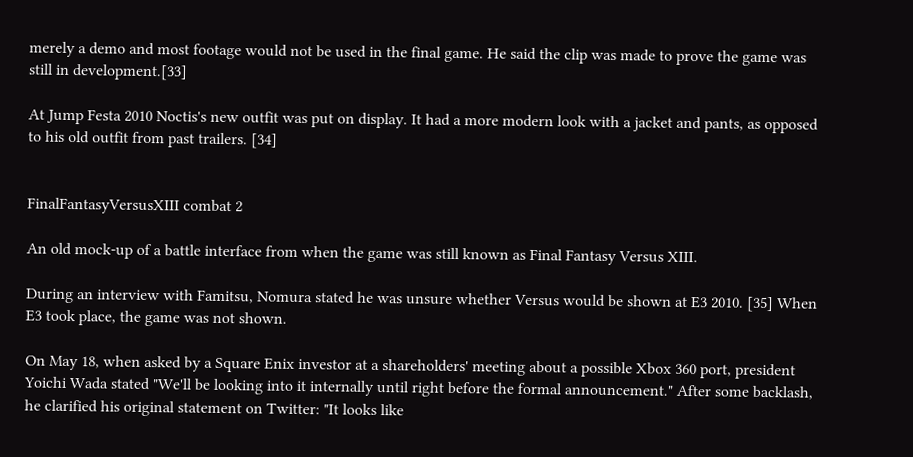merely a demo and most footage would not be used in the final game. He said the clip was made to prove the game was still in development.[33]

At Jump Festa 2010 Noctis's new outfit was put on display. It had a more modern look with a jacket and pants, as opposed to his old outfit from past trailers. [34]


FinalFantasyVersusXIII combat 2

An old mock-up of a battle interface from when the game was still known as Final Fantasy Versus XIII.

During an interview with Famitsu, Nomura stated he was unsure whether Versus would be shown at E3 2010. [35] When E3 took place, the game was not shown.

On May 18, when asked by a Square Enix investor at a shareholders' meeting about a possible Xbox 360 port, president Yoichi Wada stated "We'll be looking into it internally until right before the formal announcement." After some backlash, he clarified his original statement on Twitter: "It looks like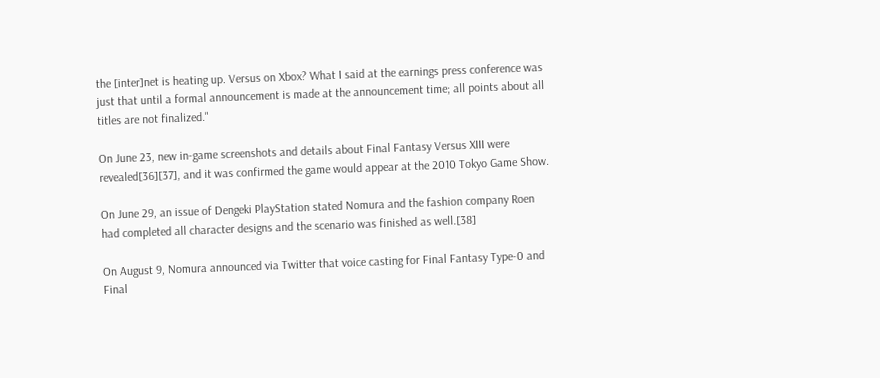the [inter]net is heating up. Versus on Xbox? What I said at the earnings press conference was just that until a formal announcement is made at the announcement time; all points about all titles are not finalized."

On June 23, new in-game screenshots and details about Final Fantasy Versus XIII were revealed[36][37], and it was confirmed the game would appear at the 2010 Tokyo Game Show.

On June 29, an issue of Dengeki PlayStation stated Nomura and the fashion company Roen had completed all character designs and the scenario was finished as well.[38]

On August 9, Nomura announced via Twitter that voice casting for Final Fantasy Type-0 and Final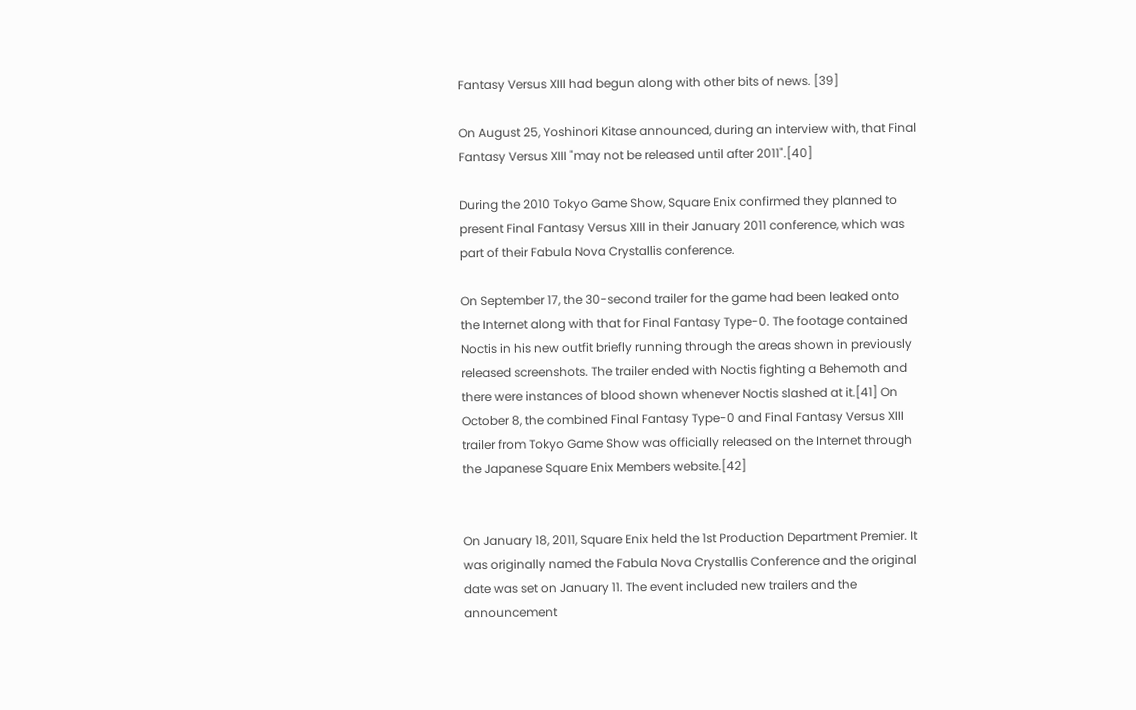Fantasy Versus XIII had begun along with other bits of news. [39]

On August 25, Yoshinori Kitase announced, during an interview with, that Final Fantasy Versus XIII "may not be released until after 2011".[40]

During the 2010 Tokyo Game Show, Square Enix confirmed they planned to present Final Fantasy Versus XIII in their January 2011 conference, which was part of their Fabula Nova Crystallis conference.

On September 17, the 30-second trailer for the game had been leaked onto the Internet along with that for Final Fantasy Type-0. The footage contained Noctis in his new outfit briefly running through the areas shown in previously released screenshots. The trailer ended with Noctis fighting a Behemoth and there were instances of blood shown whenever Noctis slashed at it.[41] On October 8, the combined Final Fantasy Type-0 and Final Fantasy Versus XIII trailer from Tokyo Game Show was officially released on the Internet through the Japanese Square Enix Members website.[42]


On January 18, 2011, Square Enix held the 1st Production Department Premier. It was originally named the Fabula Nova Crystallis Conference and the original date was set on January 11. The event included new trailers and the announcement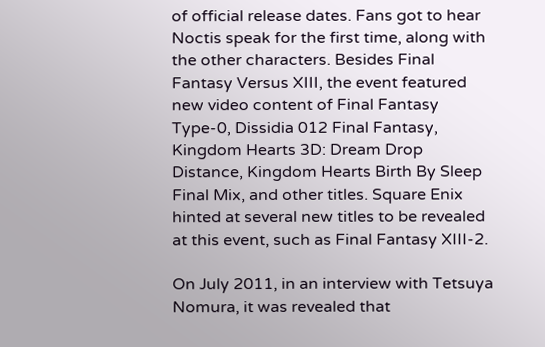of official release dates. Fans got to hear Noctis speak for the first time, along with the other characters. Besides Final Fantasy Versus XIII, the event featured new video content of Final Fantasy Type-0, Dissidia 012 Final Fantasy, Kingdom Hearts 3D: Dream Drop Distance, Kingdom Hearts Birth By Sleep Final Mix, and other titles. Square Enix hinted at several new titles to be revealed at this event, such as Final Fantasy XIII-2.

On July 2011, in an interview with Tetsuya Nomura, it was revealed that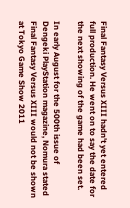Final Fantasy Versus XIII hadn't yet entered full production. He went on to say the date for the next showing of the game had been set.

In early August for the 500th issue of Dengeki PlayStation magazine, Nomura stated Final Fantasy Versus XIII would not be shown at Tokyo Game Show 2011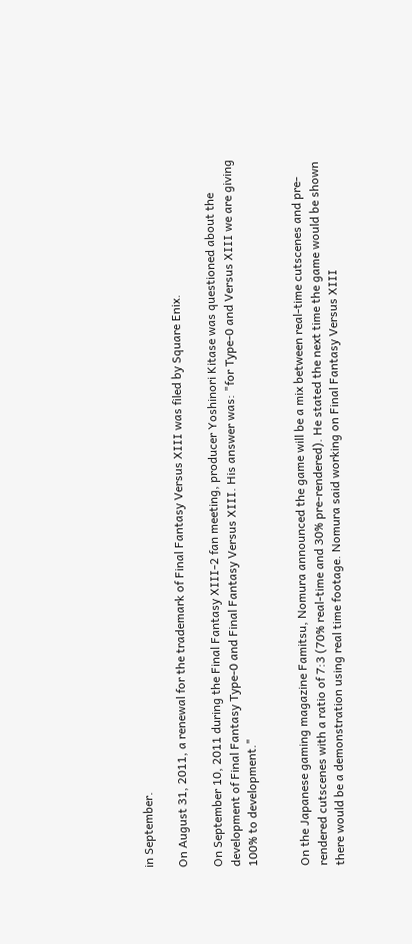in September.

On August 31, 2011, a renewal for the trademark of Final Fantasy Versus XIII was filed by Square Enix.

On September 10, 2011 during the Final Fantasy XIII-2 fan meeting, producer Yoshinori Kitase was questioned about the development of Final Fantasy Type-0 and Final Fantasy Versus XIII. His answer was: "for Type-0 and Versus XIII we are giving 100% to development."


On the Japanese gaming magazine Famitsu, Nomura announced the game will be a mix between real-time cutscenes and pre-rendered cutscenes with a ratio of 7:3 (70% real-time and 30% pre-rendered). He stated the next time the game would be shown there would be a demonstration using real time footage. Nomura said working on Final Fantasy Versus XIII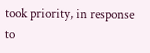took priority, in response to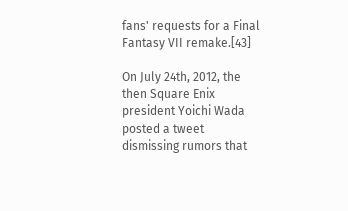fans' requests for a Final Fantasy VII remake.[43]

On July 24th, 2012, the then Square Enix president Yoichi Wada posted a tweet dismissing rumors that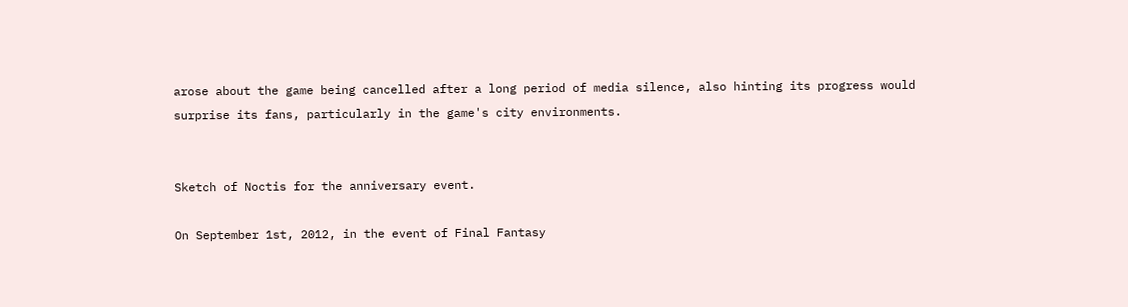arose about the game being cancelled after a long period of media silence, also hinting its progress would surprise its fans, particularly in the game's city environments.


Sketch of Noctis for the anniversary event.

On September 1st, 2012, in the event of Final Fantasy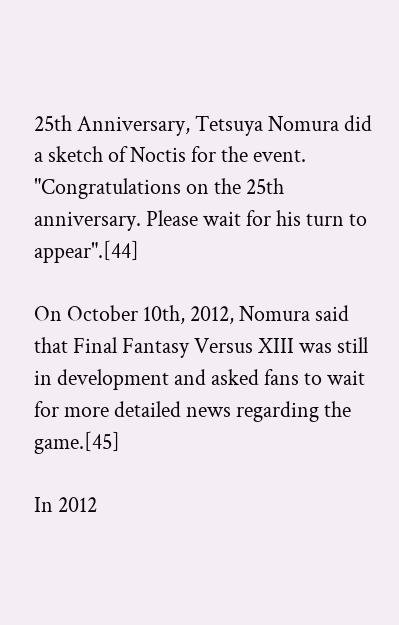25th Anniversary, Tetsuya Nomura did a sketch of Noctis for the event. "Congratulations on the 25th anniversary. Please wait for his turn to appear".[44]

On October 10th, 2012, Nomura said that Final Fantasy Versus XIII was still in development and asked fans to wait for more detailed news regarding the game.[45]

In 2012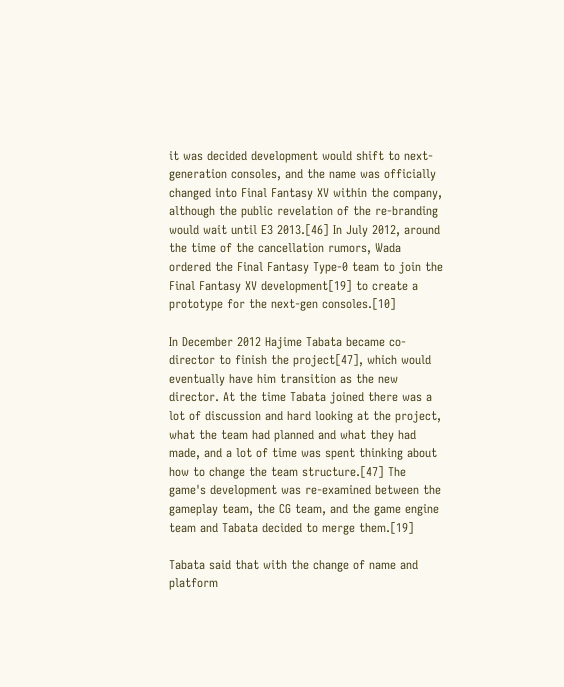it was decided development would shift to next-generation consoles, and the name was officially changed into Final Fantasy XV within the company, although the public revelation of the re-branding would wait until E3 2013.[46] In July 2012, around the time of the cancellation rumors, Wada ordered the Final Fantasy Type-0 team to join the Final Fantasy XV development[19] to create a prototype for the next-gen consoles.[10]

In December 2012 Hajime Tabata became co-director to finish the project[47], which would eventually have him transition as the new director. At the time Tabata joined there was a lot of discussion and hard looking at the project, what the team had planned and what they had made, and a lot of time was spent thinking about how to change the team structure.[47] The game's development was re-examined between the gameplay team, the CG team, and the game engine team and Tabata decided to merge them.[19]

Tabata said that with the change of name and platform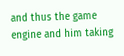and thus the game engine and him taking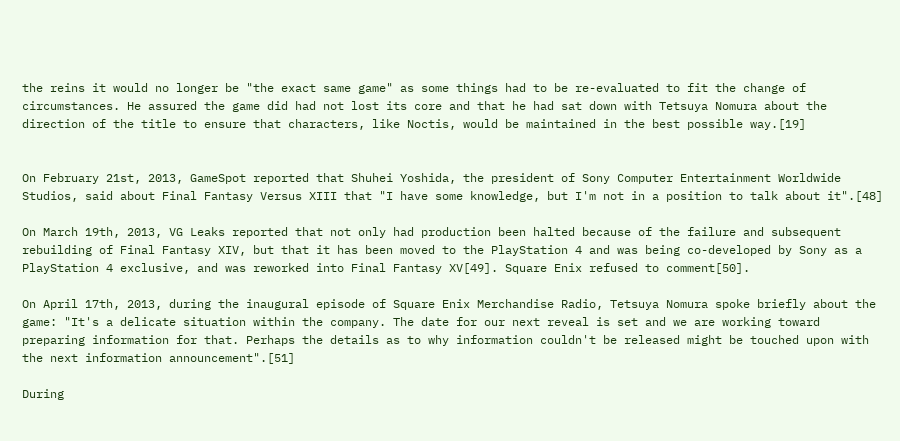the reins it would no longer be "the exact same game" as some things had to be re-evaluated to fit the change of circumstances. He assured the game did had not lost its core and that he had sat down with Tetsuya Nomura about the direction of the title to ensure that characters, like Noctis, would be maintained in the best possible way.[19]


On February 21st, 2013, GameSpot reported that Shuhei Yoshida, the president of Sony Computer Entertainment Worldwide Studios, said about Final Fantasy Versus XIII that "I have some knowledge, but I'm not in a position to talk about it".[48]

On March 19th, 2013, VG Leaks reported that not only had production been halted because of the failure and subsequent rebuilding of Final Fantasy XIV, but that it has been moved to the PlayStation 4 and was being co-developed by Sony as a PlayStation 4 exclusive, and was reworked into Final Fantasy XV[49]. Square Enix refused to comment[50].

On April 17th, 2013, during the inaugural episode of Square Enix Merchandise Radio, Tetsuya Nomura spoke briefly about the game: "It's a delicate situation within the company. The date for our next reveal is set and we are working toward preparing information for that. Perhaps the details as to why information couldn't be released might be touched upon with the next information announcement".[51]

During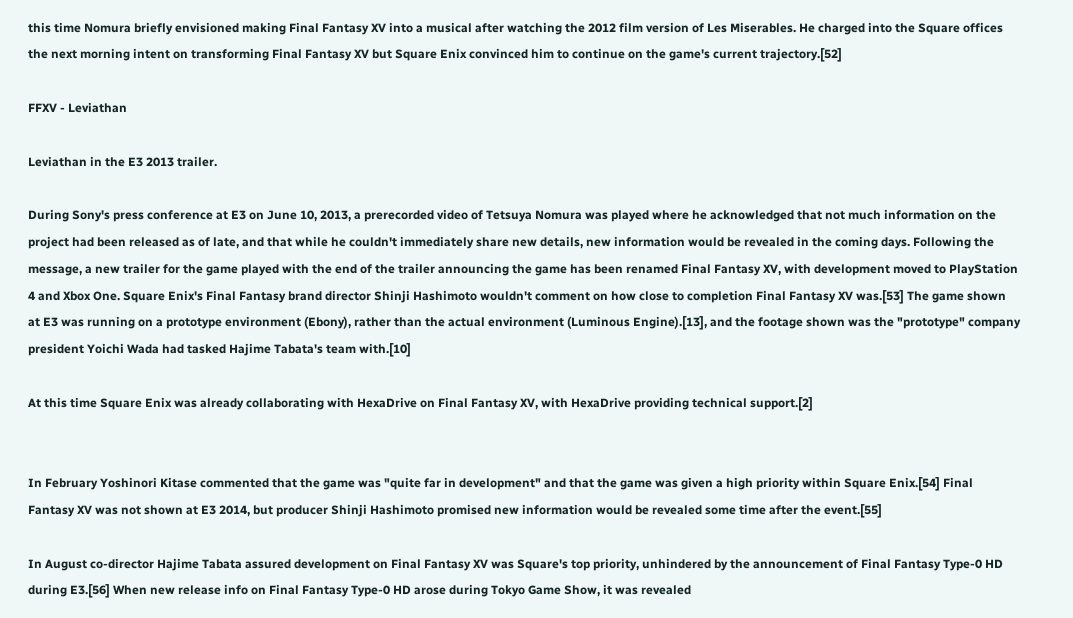this time Nomura briefly envisioned making Final Fantasy XV into a musical after watching the 2012 film version of Les Miserables. He charged into the Square offices the next morning intent on transforming Final Fantasy XV but Square Enix convinced him to continue on the game's current trajectory.[52]

FFXV - Leviathan

Leviathan in the E3 2013 trailer.

During Sony's press conference at E3 on June 10, 2013, a prerecorded video of Tetsuya Nomura was played where he acknowledged that not much information on the project had been released as of late, and that while he couldn't immediately share new details, new information would be revealed in the coming days. Following the message, a new trailer for the game played with the end of the trailer announcing the game has been renamed Final Fantasy XV, with development moved to PlayStation 4 and Xbox One. Square Enix's Final Fantasy brand director Shinji Hashimoto wouldn't comment on how close to completion Final Fantasy XV was.[53] The game shown at E3 was running on a prototype environment (Ebony), rather than the actual environment (Luminous Engine).[13], and the footage shown was the "prototype" company president Yoichi Wada had tasked Hajime Tabata's team with.[10]

At this time Square Enix was already collaborating with HexaDrive on Final Fantasy XV, with HexaDrive providing technical support.[2]


In February Yoshinori Kitase commented that the game was "quite far in development" and that the game was given a high priority within Square Enix.[54] Final Fantasy XV was not shown at E3 2014, but producer Shinji Hashimoto promised new information would be revealed some time after the event.[55]

In August co-director Hajime Tabata assured development on Final Fantasy XV was Square's top priority, unhindered by the announcement of Final Fantasy Type-0 HD during E3.[56] When new release info on Final Fantasy Type-0 HD arose during Tokyo Game Show, it was revealed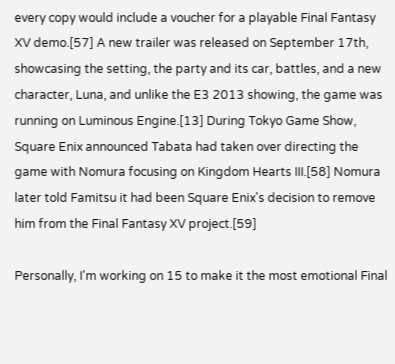every copy would include a voucher for a playable Final Fantasy XV demo.[57] A new trailer was released on September 17th, showcasing the setting, the party and its car, battles, and a new character, Luna, and unlike the E3 2013 showing, the game was running on Luminous Engine.[13] During Tokyo Game Show, Square Enix announced Tabata had taken over directing the game with Nomura focusing on Kingdom Hearts III.[58] Nomura later told Famitsu it had been Square Enix's decision to remove him from the Final Fantasy XV project.[59]

Personally, I'm working on 15 to make it the most emotional Final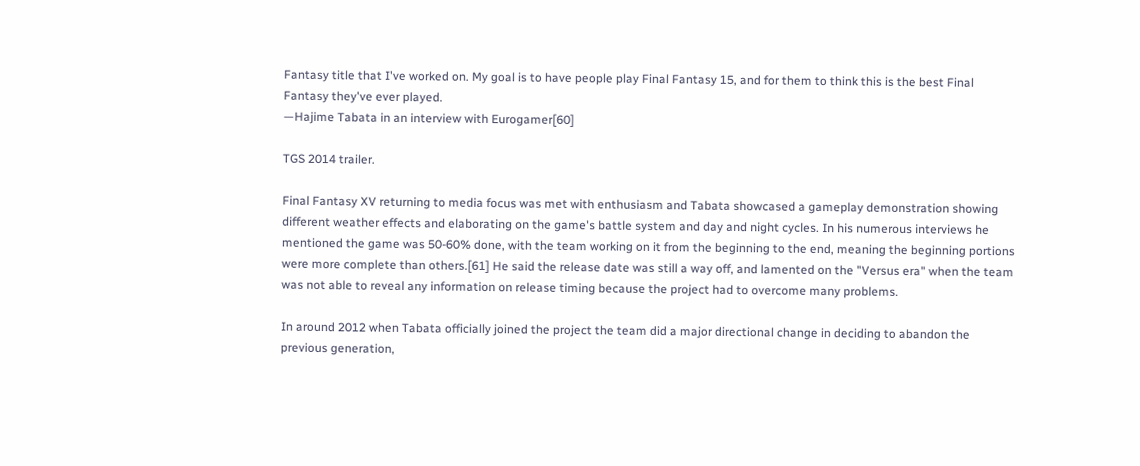Fantasy title that I've worked on. My goal is to have people play Final Fantasy 15, and for them to think this is the best Final Fantasy they've ever played.
—Hajime Tabata in an interview with Eurogamer[60]

TGS 2014 trailer.

Final Fantasy XV returning to media focus was met with enthusiasm and Tabata showcased a gameplay demonstration showing different weather effects and elaborating on the game's battle system and day and night cycles. In his numerous interviews he mentioned the game was 50-60% done, with the team working on it from the beginning to the end, meaning the beginning portions were more complete than others.[61] He said the release date was still a way off, and lamented on the "Versus era" when the team was not able to reveal any information on release timing because the project had to overcome many problems.

In around 2012 when Tabata officially joined the project the team did a major directional change in deciding to abandon the previous generation,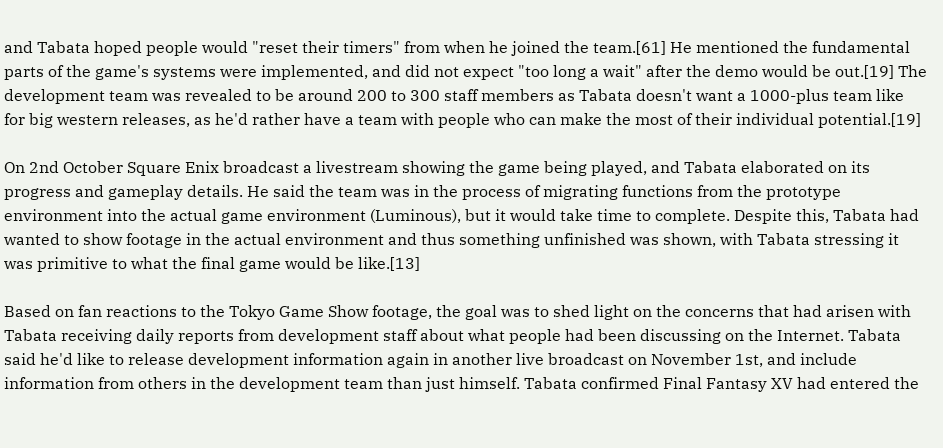and Tabata hoped people would "reset their timers" from when he joined the team.[61] He mentioned the fundamental parts of the game's systems were implemented, and did not expect "too long a wait" after the demo would be out.[19] The development team was revealed to be around 200 to 300 staff members as Tabata doesn't want a 1000-plus team like for big western releases, as he'd rather have a team with people who can make the most of their individual potential.[19]

On 2nd October Square Enix broadcast a livestream showing the game being played, and Tabata elaborated on its progress and gameplay details. He said the team was in the process of migrating functions from the prototype environment into the actual game environment (Luminous), but it would take time to complete. Despite this, Tabata had wanted to show footage in the actual environment and thus something unfinished was shown, with Tabata stressing it was primitive to what the final game would be like.[13]

Based on fan reactions to the Tokyo Game Show footage, the goal was to shed light on the concerns that had arisen with Tabata receiving daily reports from development staff about what people had been discussing on the Internet. Tabata said he'd like to release development information again in another live broadcast on November 1st, and include information from others in the development team than just himself. Tabata confirmed Final Fantasy XV had entered the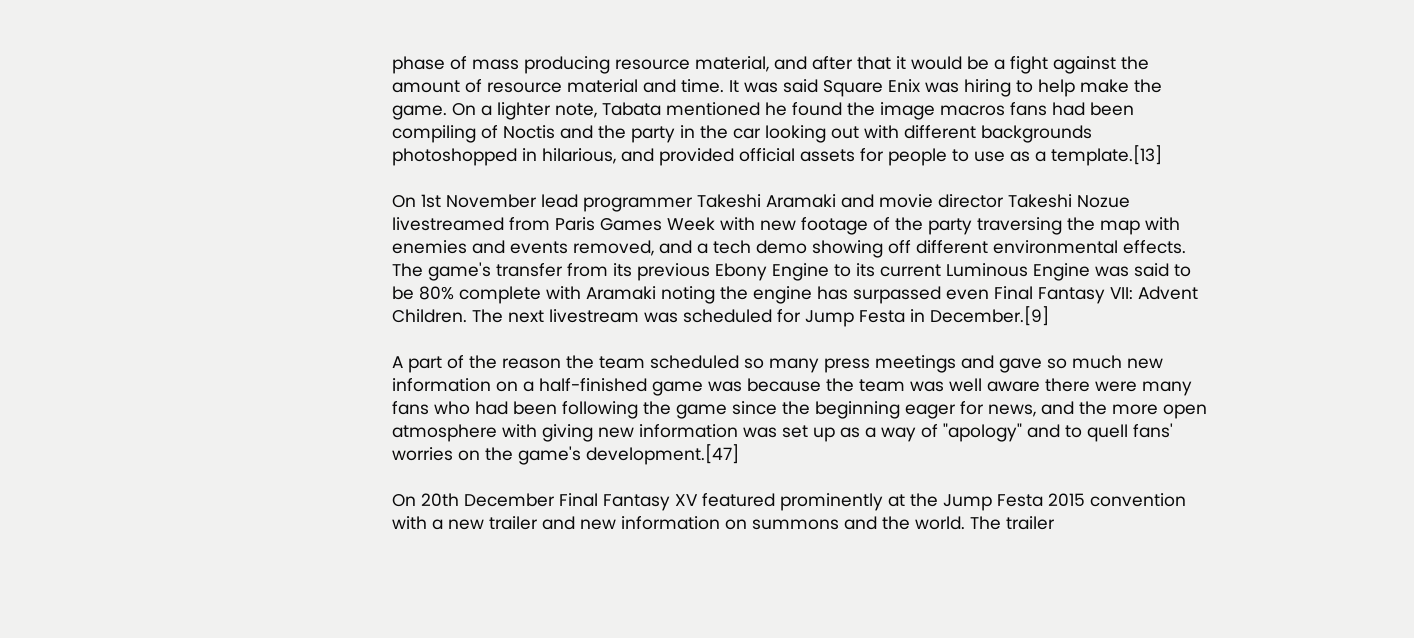phase of mass producing resource material, and after that it would be a fight against the amount of resource material and time. It was said Square Enix was hiring to help make the game. On a lighter note, Tabata mentioned he found the image macros fans had been compiling of Noctis and the party in the car looking out with different backgrounds photoshopped in hilarious, and provided official assets for people to use as a template.[13]

On 1st November lead programmer Takeshi Aramaki and movie director Takeshi Nozue livestreamed from Paris Games Week with new footage of the party traversing the map with enemies and events removed, and a tech demo showing off different environmental effects. The game's transfer from its previous Ebony Engine to its current Luminous Engine was said to be 80% complete with Aramaki noting the engine has surpassed even Final Fantasy VII: Advent Children. The next livestream was scheduled for Jump Festa in December.[9]

A part of the reason the team scheduled so many press meetings and gave so much new information on a half-finished game was because the team was well aware there were many fans who had been following the game since the beginning eager for news, and the more open atmosphere with giving new information was set up as a way of "apology" and to quell fans' worries on the game's development.[47]

On 20th December Final Fantasy XV featured prominently at the Jump Festa 2015 convention with a new trailer and new information on summons and the world. The trailer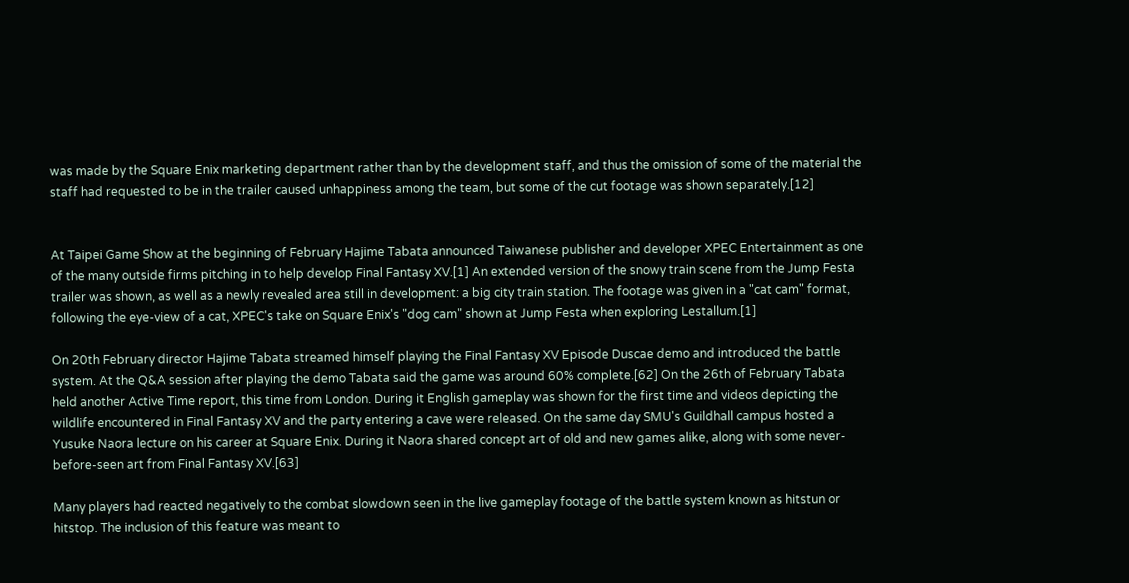was made by the Square Enix marketing department rather than by the development staff, and thus the omission of some of the material the staff had requested to be in the trailer caused unhappiness among the team, but some of the cut footage was shown separately.[12]


At Taipei Game Show at the beginning of February Hajime Tabata announced Taiwanese publisher and developer XPEC Entertainment as one of the many outside firms pitching in to help develop Final Fantasy XV.[1] An extended version of the snowy train scene from the Jump Festa trailer was shown, as well as a newly revealed area still in development: a big city train station. The footage was given in a "cat cam" format, following the eye-view of a cat, XPEC's take on Square Enix's "dog cam" shown at Jump Festa when exploring Lestallum.[1]

On 20th February director Hajime Tabata streamed himself playing the Final Fantasy XV Episode Duscae demo and introduced the battle system. At the Q&A session after playing the demo Tabata said the game was around 60% complete.[62] On the 26th of February Tabata held another Active Time report, this time from London. During it English gameplay was shown for the first time and videos depicting the wildlife encountered in Final Fantasy XV and the party entering a cave were released. On the same day SMU's Guildhall campus hosted a Yusuke Naora lecture on his career at Square Enix. During it Naora shared concept art of old and new games alike, along with some never-before-seen art from Final Fantasy XV.[63]

Many players had reacted negatively to the combat slowdown seen in the live gameplay footage of the battle system known as hitstun or hitstop. The inclusion of this feature was meant to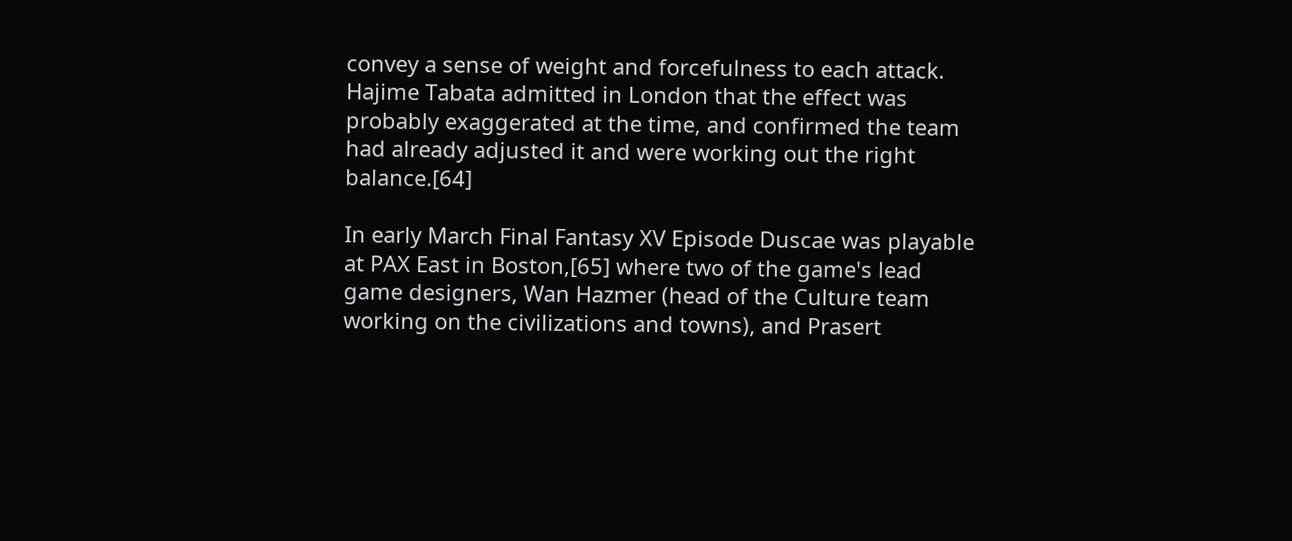convey a sense of weight and forcefulness to each attack. Hajime Tabata admitted in London that the effect was probably exaggerated at the time, and confirmed the team had already adjusted it and were working out the right balance.[64]

In early March Final Fantasy XV Episode Duscae was playable at PAX East in Boston,[65] where two of the game's lead game designers, Wan Hazmer (head of the Culture team working on the civilizations and towns), and Prasert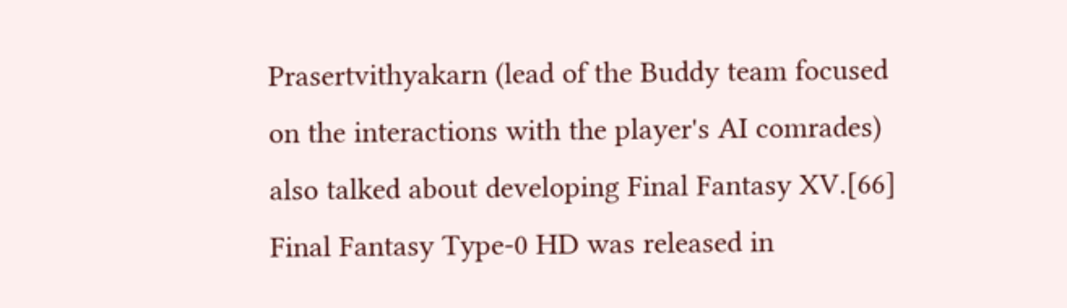Prasertvithyakarn (lead of the Buddy team focused on the interactions with the player's AI comrades) also talked about developing Final Fantasy XV.[66] Final Fantasy Type-0 HD was released in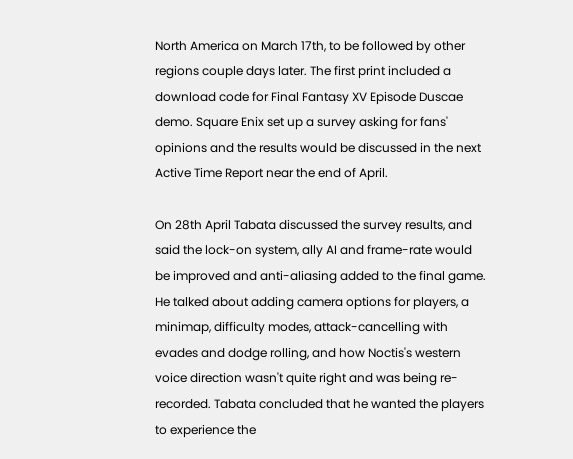North America on March 17th, to be followed by other regions couple days later. The first print included a download code for Final Fantasy XV Episode Duscae demo. Square Enix set up a survey asking for fans' opinions and the results would be discussed in the next Active Time Report near the end of April.

On 28th April Tabata discussed the survey results, and said the lock-on system, ally AI and frame-rate would be improved and anti-aliasing added to the final game. He talked about adding camera options for players, a minimap, difficulty modes, attack-cancelling with evades and dodge rolling, and how Noctis's western voice direction wasn't quite right and was being re-recorded. Tabata concluded that he wanted the players to experience the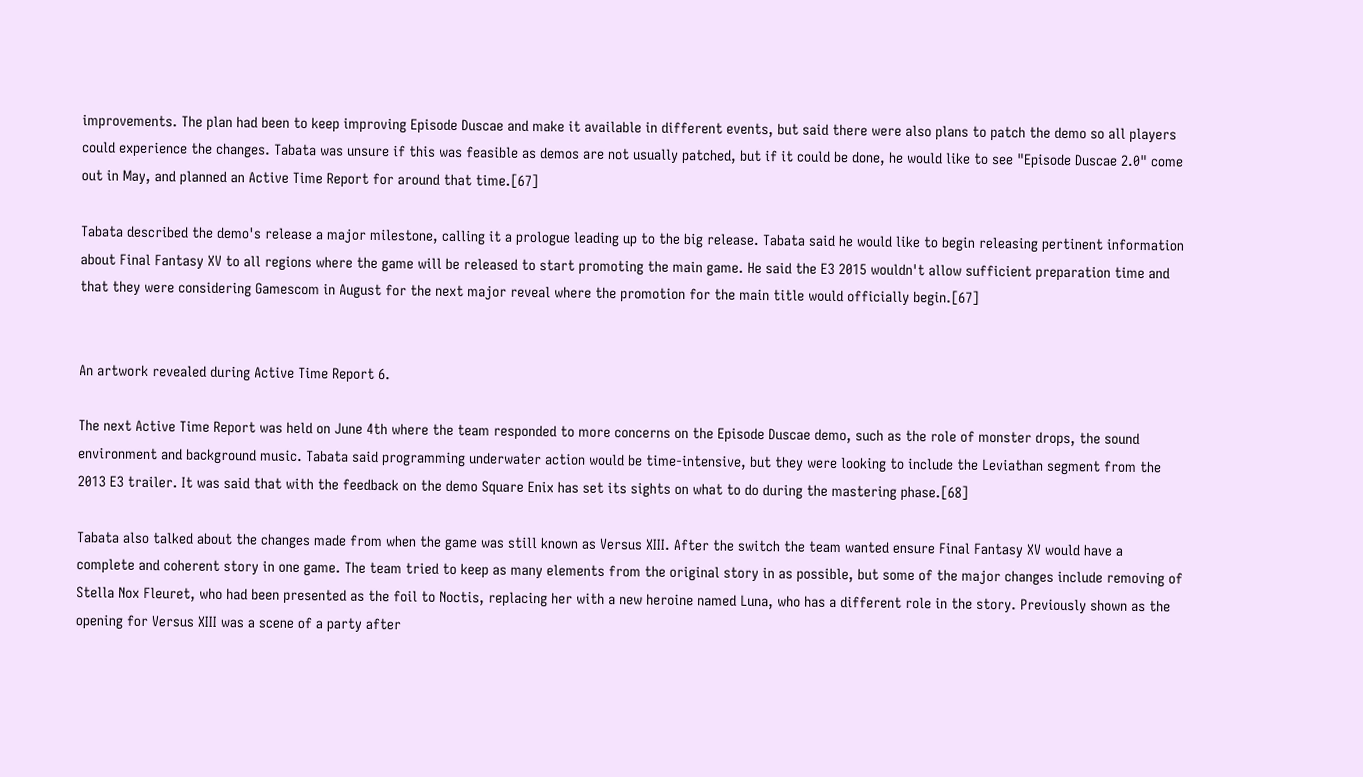improvements. The plan had been to keep improving Episode Duscae and make it available in different events, but said there were also plans to patch the demo so all players could experience the changes. Tabata was unsure if this was feasible as demos are not usually patched, but if it could be done, he would like to see "Episode Duscae 2.0" come out in May, and planned an Active Time Report for around that time.[67]

Tabata described the demo's release a major milestone, calling it a prologue leading up to the big release. Tabata said he would like to begin releasing pertinent information about Final Fantasy XV to all regions where the game will be released to start promoting the main game. He said the E3 2015 wouldn't allow sufficient preparation time and that they were considering Gamescom in August for the next major reveal where the promotion for the main title would officially begin.[67]


An artwork revealed during Active Time Report 6.

The next Active Time Report was held on June 4th where the team responded to more concerns on the Episode Duscae demo, such as the role of monster drops, the sound environment and background music. Tabata said programming underwater action would be time-intensive, but they were looking to include the Leviathan segment from the 2013 E3 trailer. It was said that with the feedback on the demo Square Enix has set its sights on what to do during the mastering phase.[68]

Tabata also talked about the changes made from when the game was still known as Versus XIII. After the switch the team wanted ensure Final Fantasy XV would have a complete and coherent story in one game. The team tried to keep as many elements from the original story in as possible, but some of the major changes include removing of Stella Nox Fleuret, who had been presented as the foil to Noctis, replacing her with a new heroine named Luna, who has a different role in the story. Previously shown as the opening for Versus XIII was a scene of a party after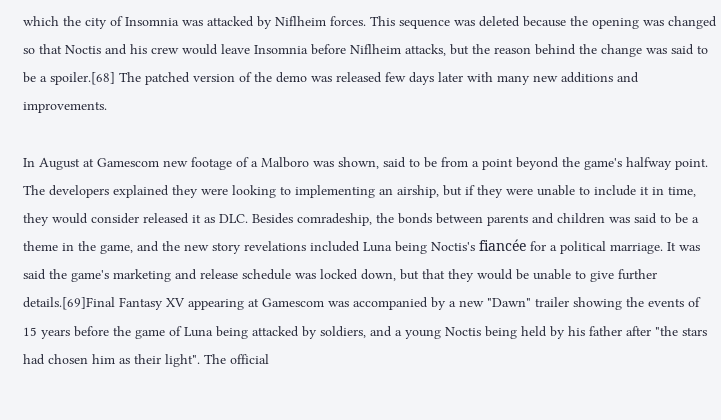which the city of Insomnia was attacked by Niflheim forces. This sequence was deleted because the opening was changed so that Noctis and his crew would leave Insomnia before Niflheim attacks, but the reason behind the change was said to be a spoiler.[68] The patched version of the demo was released few days later with many new additions and improvements.

In August at Gamescom new footage of a Malboro was shown, said to be from a point beyond the game's halfway point. The developers explained they were looking to implementing an airship, but if they were unable to include it in time, they would consider released it as DLC. Besides comradeship, the bonds between parents and children was said to be a theme in the game, and the new story revelations included Luna being Noctis's fiancée for a political marriage. It was said the game's marketing and release schedule was locked down, but that they would be unable to give further details.[69]Final Fantasy XV appearing at Gamescom was accompanied by a new "Dawn" trailer showing the events of 15 years before the game of Luna being attacked by soldiers, and a young Noctis being held by his father after "the stars had chosen him as their light". The official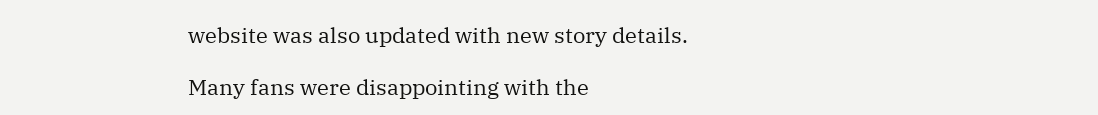website was also updated with new story details.

Many fans were disappointing with the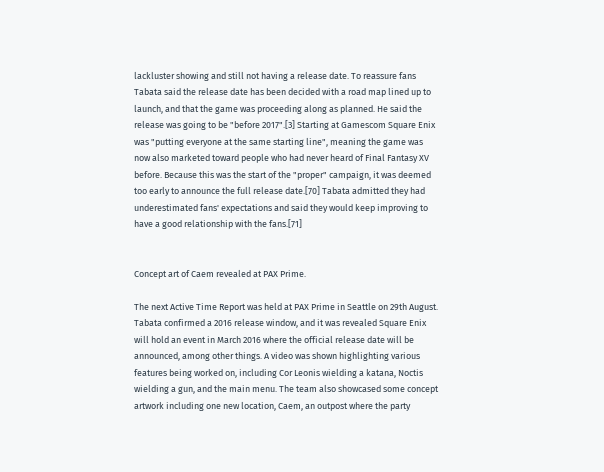lackluster showing and still not having a release date. To reassure fans Tabata said the release date has been decided with a road map lined up to launch, and that the game was proceeding along as planned. He said the release was going to be "before 2017".[3] Starting at Gamescom Square Enix was "putting everyone at the same starting line", meaning the game was now also marketed toward people who had never heard of Final Fantasy XV before. Because this was the start of the "proper" campaign, it was deemed too early to announce the full release date.[70] Tabata admitted they had underestimated fans' expectations and said they would keep improving to have a good relationship with the fans.[71]


Concept art of Caem revealed at PAX Prime.

The next Active Time Report was held at PAX Prime in Seattle on 29th August. Tabata confirmed a 2016 release window, and it was revealed Square Enix will hold an event in March 2016 where the official release date will be announced, among other things. A video was shown highlighting various features being worked on, including Cor Leonis wielding a katana, Noctis wielding a gun, and the main menu. The team also showcased some concept artwork including one new location, Caem, an outpost where the party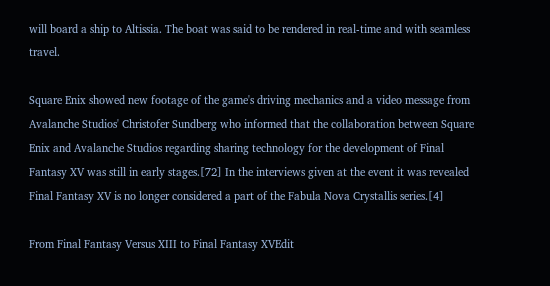will board a ship to Altissia. The boat was said to be rendered in real-time and with seamless travel.

Square Enix showed new footage of the game's driving mechanics and a video message from Avalanche Studios' Christofer Sundberg who informed that the collaboration between Square Enix and Avalanche Studios regarding sharing technology for the development of Final Fantasy XV was still in early stages.[72] In the interviews given at the event it was revealed Final Fantasy XV is no longer considered a part of the Fabula Nova Crystallis series.[4]

From Final Fantasy Versus XIII to Final Fantasy XVEdit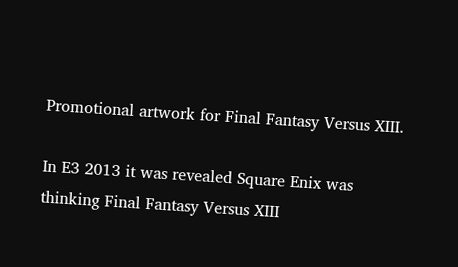Promotional artwork for Final Fantasy Versus XIII.

In E3 2013 it was revealed Square Enix was thinking Final Fantasy Versus XIII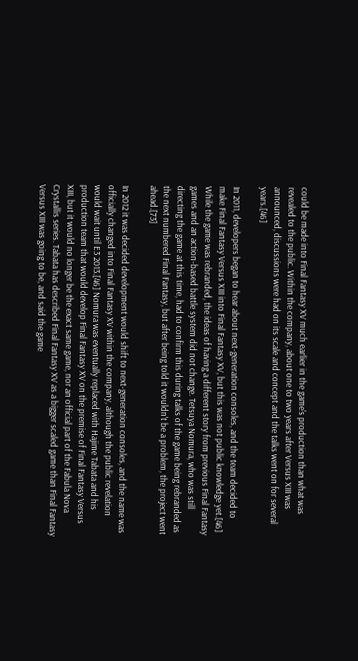could be made into Final Fantasy XV much earlier in the game's production than what was revealed to the public. Within the company, about one to two years after Versus XIII was announced, discussions were had on its scale and concept and the talks went on for several years.[46]

In 2011, developers began to hear about next-generation consoles, and the team decided to make Final Fantasy Versus XIII into Final Fantasy XV, but this was not public knowledge yet.[46] While the game was rebranded, the ideas of having a different story from previous Final Fantasy games and an action-based battle system did not change. Tetsuya Nomura, who was still directing the game at this time, had to confirm this during talks of the game being rebranded as the next numbered Final Fantasy, but after being told it wouldn't be a problem, the project went ahead.[73]

In 2012 it was decided development would shift to next-generation consoles, and the name was officially changed into Final Fantasy XV within the company, although the public revelation would wait until E3 2013.[46] Nomura was eventually replaced with Hajime Tabata and his production team that would develop Final Fantasy XV on the premise of Final Fantasy Versus XIII, but it would no longer be the exact same game, nor an official part of the Fabula Nova Crystallis series. Tabata has described Final Fantasy XV as a bigger scaled game than Final Fantasy Versus XIII was going to be, and said the game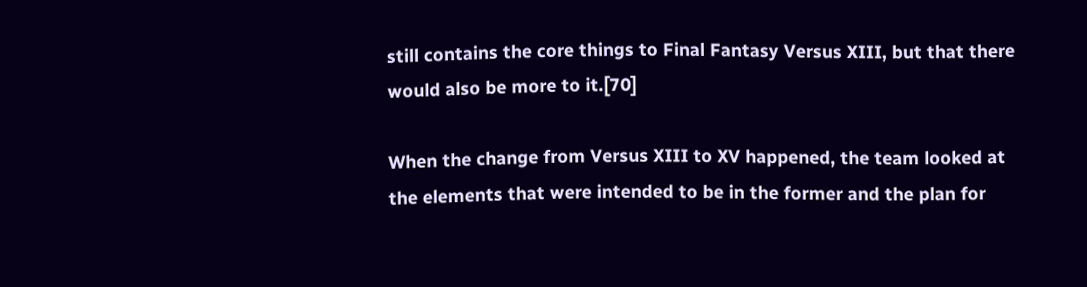still contains the core things to Final Fantasy Versus XIII, but that there would also be more to it.[70]

When the change from Versus XIII to XV happened, the team looked at the elements that were intended to be in the former and the plan for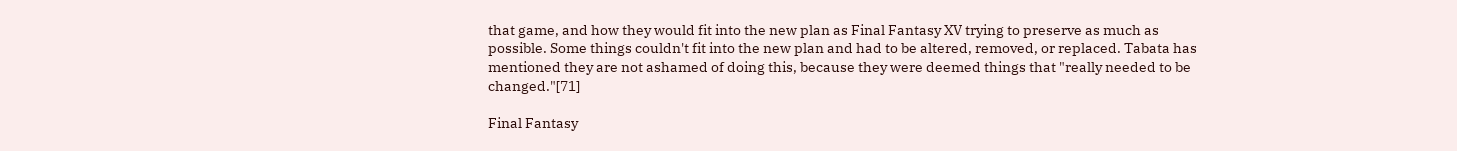that game, and how they would fit into the new plan as Final Fantasy XV trying to preserve as much as possible. Some things couldn't fit into the new plan and had to be altered, removed, or replaced. Tabata has mentioned they are not ashamed of doing this, because they were deemed things that "really needed to be changed."[71]

Final Fantasy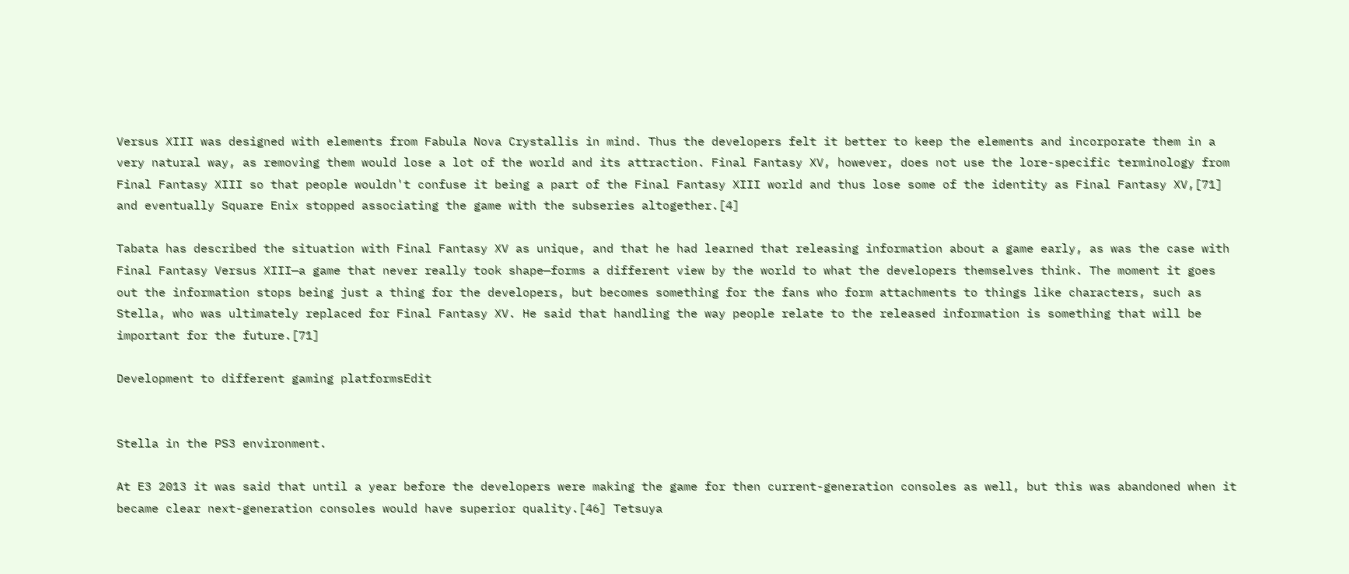Versus XIII was designed with elements from Fabula Nova Crystallis in mind. Thus the developers felt it better to keep the elements and incorporate them in a very natural way, as removing them would lose a lot of the world and its attraction. Final Fantasy XV, however, does not use the lore-specific terminology from Final Fantasy XIII so that people wouldn't confuse it being a part of the Final Fantasy XIII world and thus lose some of the identity as Final Fantasy XV,[71] and eventually Square Enix stopped associating the game with the subseries altogether.[4]

Tabata has described the situation with Final Fantasy XV as unique, and that he had learned that releasing information about a game early, as was the case with Final Fantasy Versus XIII—a game that never really took shape—forms a different view by the world to what the developers themselves think. The moment it goes out the information stops being just a thing for the developers, but becomes something for the fans who form attachments to things like characters, such as Stella, who was ultimately replaced for Final Fantasy XV. He said that handling the way people relate to the released information is something that will be important for the future.[71]

Development to different gaming platformsEdit


Stella in the PS3 environment.

At E3 2013 it was said that until a year before the developers were making the game for then current-generation consoles as well, but this was abandoned when it became clear next-generation consoles would have superior quality.[46] Tetsuya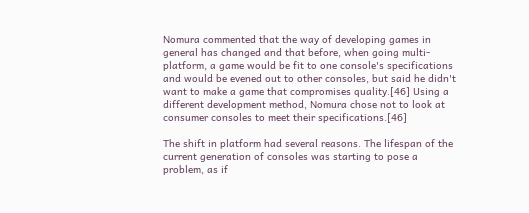Nomura commented that the way of developing games in general has changed and that before, when going multi-platform, a game would be fit to one console's specifications and would be evened out to other consoles, but said he didn't want to make a game that compromises quality.[46] Using a different development method, Nomura chose not to look at consumer consoles to meet their specifications.[46]

The shift in platform had several reasons. The lifespan of the current generation of consoles was starting to pose a problem, as if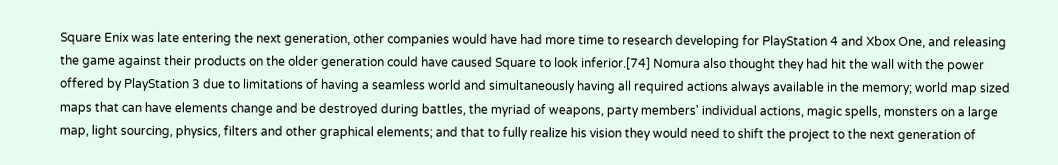Square Enix was late entering the next generation, other companies would have had more time to research developing for PlayStation 4 and Xbox One, and releasing the game against their products on the older generation could have caused Square to look inferior.[74] Nomura also thought they had hit the wall with the power offered by PlayStation 3 due to limitations of having a seamless world and simultaneously having all required actions always available in the memory; world map sized maps that can have elements change and be destroyed during battles, the myriad of weapons, party members' individual actions, magic spells, monsters on a large map, light sourcing, physics, filters and other graphical elements; and that to fully realize his vision they would need to shift the project to the next generation of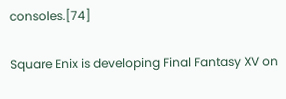consoles.[74]

Square Enix is developing Final Fantasy XV on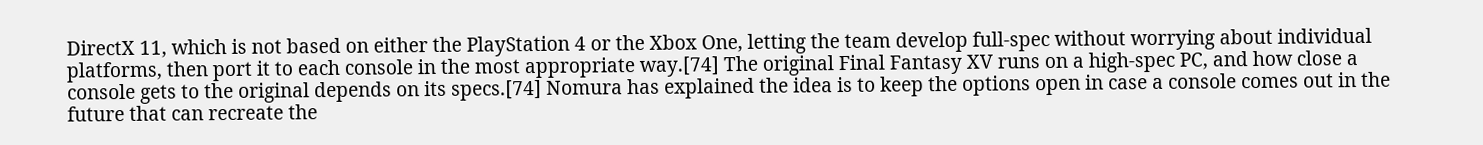DirectX 11, which is not based on either the PlayStation 4 or the Xbox One, letting the team develop full-spec without worrying about individual platforms, then port it to each console in the most appropriate way.[74] The original Final Fantasy XV runs on a high-spec PC, and how close a console gets to the original depends on its specs.[74] Nomura has explained the idea is to keep the options open in case a console comes out in the future that can recreate the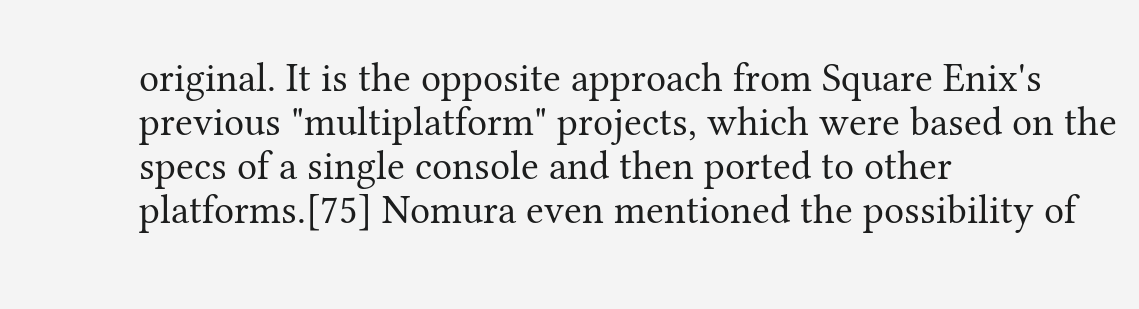original. It is the opposite approach from Square Enix's previous "multiplatform" projects, which were based on the specs of a single console and then ported to other platforms.[75] Nomura even mentioned the possibility of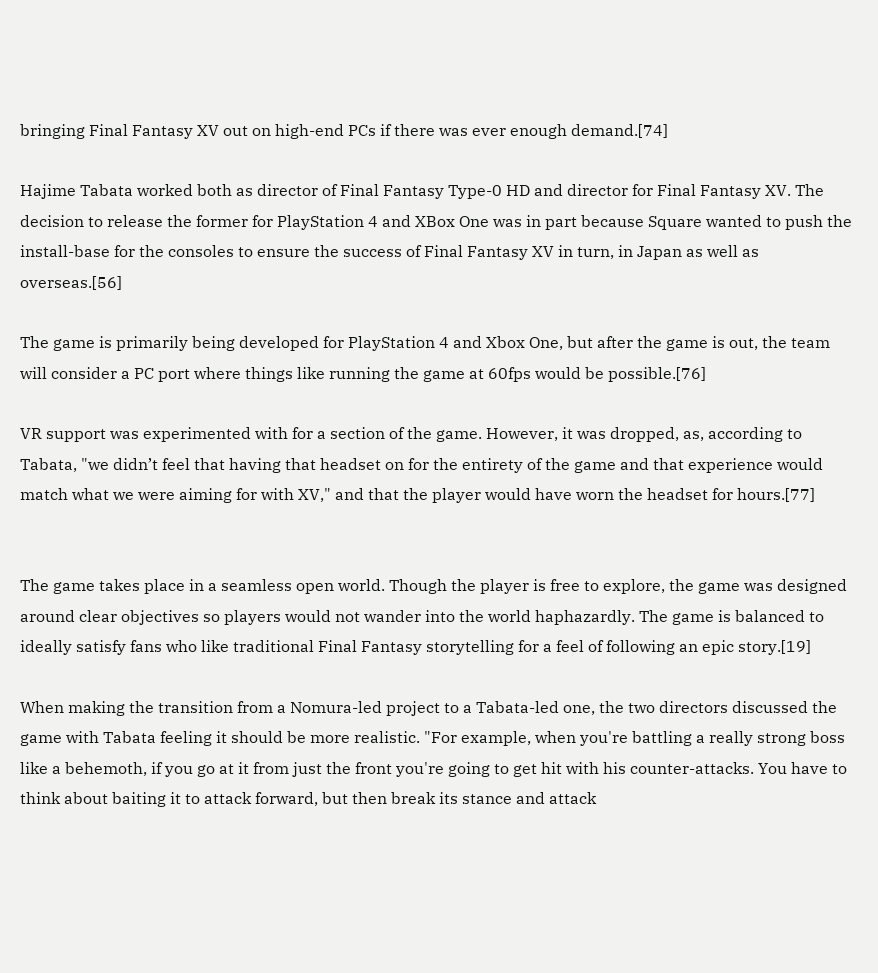bringing Final Fantasy XV out on high-end PCs if there was ever enough demand.[74]

Hajime Tabata worked both as director of Final Fantasy Type-0 HD and director for Final Fantasy XV. The decision to release the former for PlayStation 4 and XBox One was in part because Square wanted to push the install-base for the consoles to ensure the success of Final Fantasy XV in turn, in Japan as well as overseas.[56]

The game is primarily being developed for PlayStation 4 and Xbox One, but after the game is out, the team will consider a PC port where things like running the game at 60fps would be possible.[76]

VR support was experimented with for a section of the game. However, it was dropped, as, according to Tabata, "we didn’t feel that having that headset on for the entirety of the game and that experience would match what we were aiming for with XV," and that the player would have worn the headset for hours.[77]


The game takes place in a seamless open world. Though the player is free to explore, the game was designed around clear objectives so players would not wander into the world haphazardly. The game is balanced to ideally satisfy fans who like traditional Final Fantasy storytelling for a feel of following an epic story.[19]

When making the transition from a Nomura-led project to a Tabata-led one, the two directors discussed the game with Tabata feeling it should be more realistic. "For example, when you're battling a really strong boss like a behemoth, if you go at it from just the front you're going to get hit with his counter-attacks. You have to think about baiting it to attack forward, but then break its stance and attack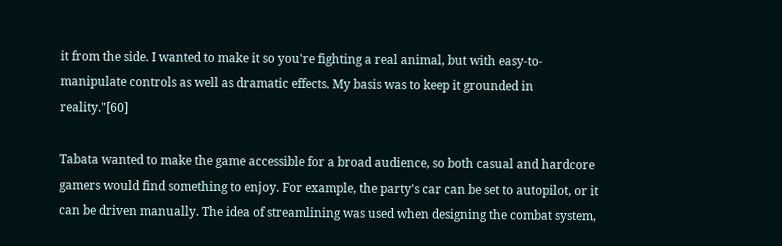it from the side. I wanted to make it so you're fighting a real animal, but with easy-to-manipulate controls as well as dramatic effects. My basis was to keep it grounded in reality."[60]

Tabata wanted to make the game accessible for a broad audience, so both casual and hardcore gamers would find something to enjoy. For example, the party's car can be set to autopilot, or it can be driven manually. The idea of streamlining was used when designing the combat system,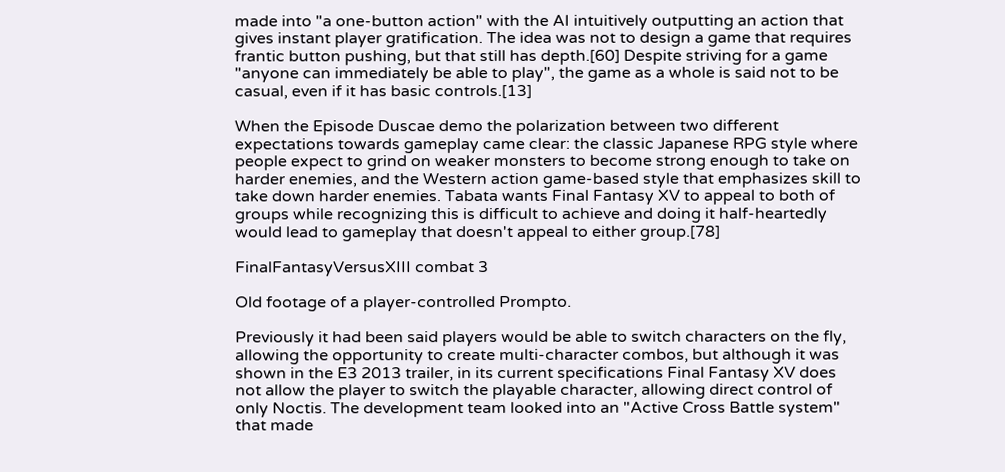made into "a one-button action" with the AI intuitively outputting an action that gives instant player gratification. The idea was not to design a game that requires frantic button pushing, but that still has depth.[60] Despite striving for a game "anyone can immediately be able to play", the game as a whole is said not to be casual, even if it has basic controls.[13]

When the Episode Duscae demo the polarization between two different expectations towards gameplay came clear: the classic Japanese RPG style where people expect to grind on weaker monsters to become strong enough to take on harder enemies, and the Western action game-based style that emphasizes skill to take down harder enemies. Tabata wants Final Fantasy XV to appeal to both of groups while recognizing this is difficult to achieve and doing it half-heartedly would lead to gameplay that doesn't appeal to either group.[78]

FinalFantasyVersusXIII combat 3

Old footage of a player-controlled Prompto.

Previously it had been said players would be able to switch characters on the fly, allowing the opportunity to create multi-character combos, but although it was shown in the E3 2013 trailer, in its current specifications Final Fantasy XV does not allow the player to switch the playable character, allowing direct control of only Noctis. The development team looked into an "Active Cross Battle system" that made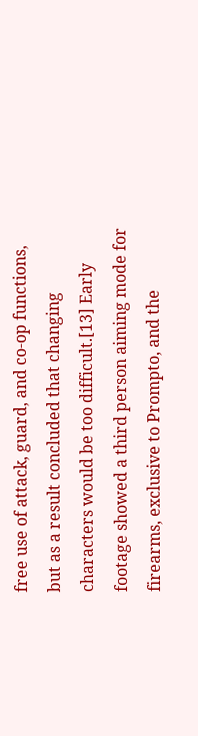free use of attack, guard, and co-op functions, but as a result concluded that changing characters would be too difficult.[13] Early footage showed a third person aiming mode for firearms, exclusive to Prompto, and the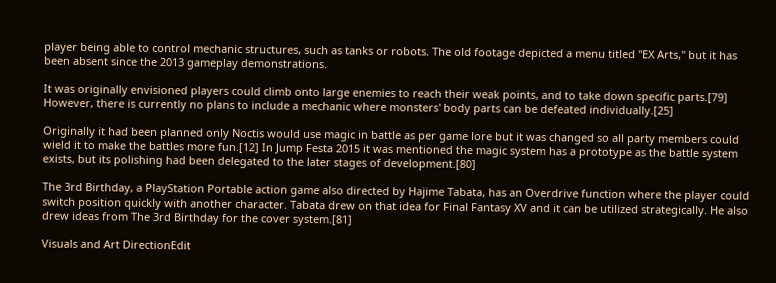player being able to control mechanic structures, such as tanks or robots. The old footage depicted a menu titled "EX Arts," but it has been absent since the 2013 gameplay demonstrations.

It was originally envisioned players could climb onto large enemies to reach their weak points, and to take down specific parts.[79] However, there is currently no plans to include a mechanic where monsters' body parts can be defeated individually.[25]

Originally it had been planned only Noctis would use magic in battle as per game lore but it was changed so all party members could wield it to make the battles more fun.[12] In Jump Festa 2015 it was mentioned the magic system has a prototype as the battle system exists, but its polishing had been delegated to the later stages of development.[80]

The 3rd Birthday, a PlayStation Portable action game also directed by Hajime Tabata, has an Overdrive function where the player could switch position quickly with another character. Tabata drew on that idea for Final Fantasy XV and it can be utilized strategically. He also drew ideas from The 3rd Birthday for the cover system.[81]

Visuals and Art DirectionEdit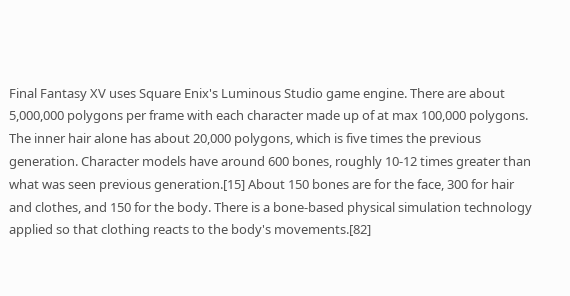Final Fantasy XV uses Square Enix's Luminous Studio game engine. There are about 5,000,000 polygons per frame with each character made up of at max 100,000 polygons. The inner hair alone has about 20,000 polygons, which is five times the previous generation. Character models have around 600 bones, roughly 10-12 times greater than what was seen previous generation.[15] About 150 bones are for the face, 300 for hair and clothes, and 150 for the body. There is a bone-based physical simulation technology applied so that clothing reacts to the body's movements.[82]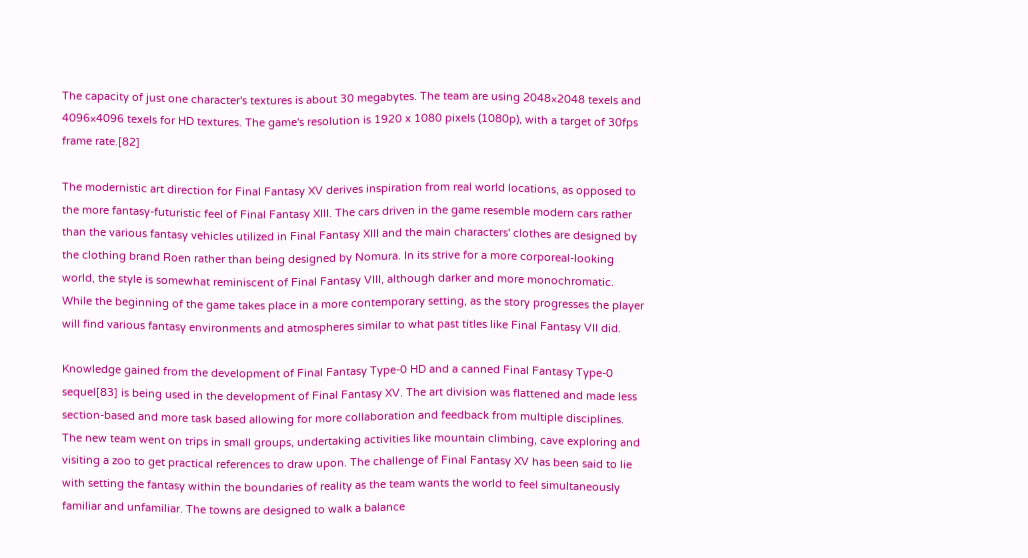The capacity of just one character's textures is about 30 megabytes. The team are using 2048×2048 texels and 4096×4096 texels for HD textures. The game's resolution is 1920 x 1080 pixels (1080p), with a target of 30fps frame rate.[82]

The modernistic art direction for Final Fantasy XV derives inspiration from real world locations, as opposed to the more fantasy-futuristic feel of Final Fantasy XIII. The cars driven in the game resemble modern cars rather than the various fantasy vehicles utilized in Final Fantasy XIII and the main characters' clothes are designed by the clothing brand Roen rather than being designed by Nomura. In its strive for a more corporeal-looking world, the style is somewhat reminiscent of Final Fantasy VIII, although darker and more monochromatic. While the beginning of the game takes place in a more contemporary setting, as the story progresses the player will find various fantasy environments and atmospheres similar to what past titles like Final Fantasy VII did.

Knowledge gained from the development of Final Fantasy Type-0 HD and a canned Final Fantasy Type-0 sequel[83] is being used in the development of Final Fantasy XV. The art division was flattened and made less section-based and more task based allowing for more collaboration and feedback from multiple disciplines. The new team went on trips in small groups, undertaking activities like mountain climbing, cave exploring and visiting a zoo to get practical references to draw upon. The challenge of Final Fantasy XV has been said to lie with setting the fantasy within the boundaries of reality as the team wants the world to feel simultaneously familiar and unfamiliar. The towns are designed to walk a balance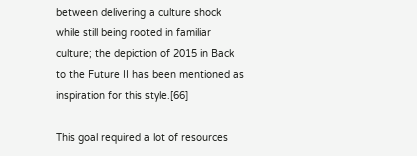between delivering a culture shock while still being rooted in familiar culture; the depiction of 2015 in Back to the Future II has been mentioned as inspiration for this style.[66]

This goal required a lot of resources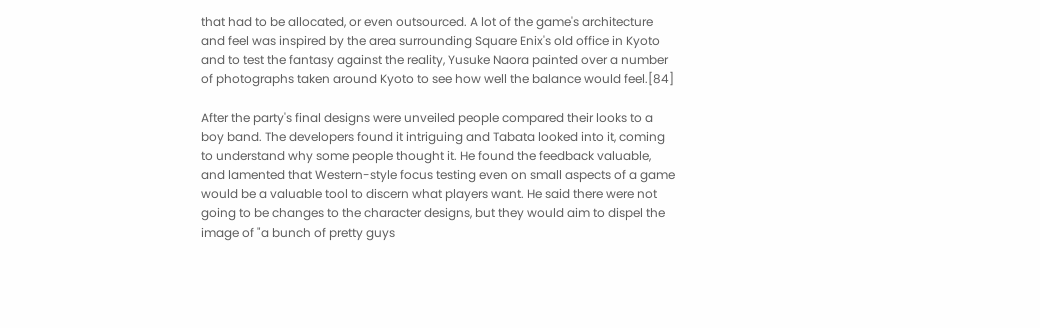that had to be allocated, or even outsourced. A lot of the game's architecture and feel was inspired by the area surrounding Square Enix's old office in Kyoto and to test the fantasy against the reality, Yusuke Naora painted over a number of photographs taken around Kyoto to see how well the balance would feel.[84]

After the party's final designs were unveiled people compared their looks to a boy band. The developers found it intriguing and Tabata looked into it, coming to understand why some people thought it. He found the feedback valuable, and lamented that Western-style focus testing even on small aspects of a game would be a valuable tool to discern what players want. He said there were not going to be changes to the character designs, but they would aim to dispel the image of "a bunch of pretty guys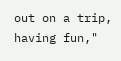out on a trip, having fun,"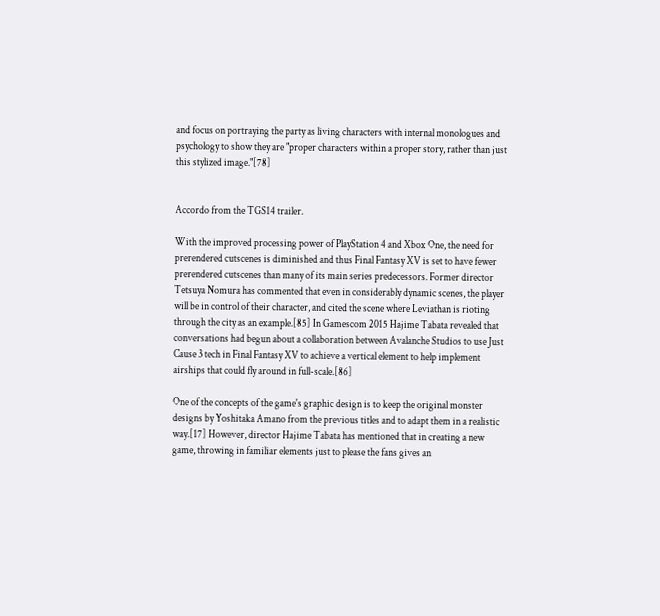and focus on portraying the party as living characters with internal monologues and psychology to show they are "proper characters within a proper story, rather than just this stylized image."[78]


Accordo from the TGS14 trailer.

With the improved processing power of PlayStation 4 and Xbox One, the need for prerendered cutscenes is diminished and thus Final Fantasy XV is set to have fewer prerendered cutscenes than many of its main series predecessors. Former director Tetsuya Nomura has commented that even in considerably dynamic scenes, the player will be in control of their character, and cited the scene where Leviathan is rioting through the city as an example.[85] In Gamescom 2015 Hajime Tabata revealed that conversations had begun about a collaboration between Avalanche Studios to use Just Cause 3 tech in Final Fantasy XV to achieve a vertical element to help implement airships that could fly around in full-scale.[86]

One of the concepts of the game's graphic design is to keep the original monster designs by Yoshitaka Amano from the previous titles and to adapt them in a realistic way.[17] However, director Hajime Tabata has mentioned that in creating a new game, throwing in familiar elements just to please the fans gives an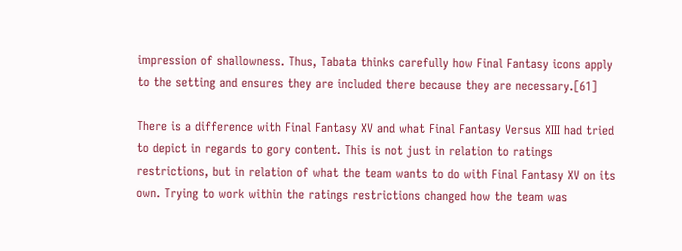impression of shallowness. Thus, Tabata thinks carefully how Final Fantasy icons apply to the setting and ensures they are included there because they are necessary.[61]

There is a difference with Final Fantasy XV and what Final Fantasy Versus XIII had tried to depict in regards to gory content. This is not just in relation to ratings restrictions, but in relation of what the team wants to do with Final Fantasy XV on its own. Trying to work within the ratings restrictions changed how the team was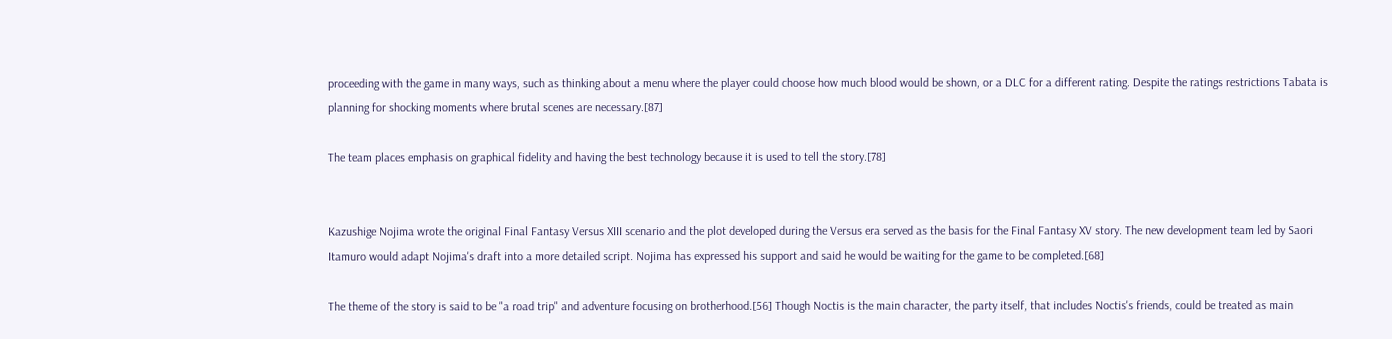proceeding with the game in many ways, such as thinking about a menu where the player could choose how much blood would be shown, or a DLC for a different rating. Despite the ratings restrictions Tabata is planning for shocking moments where brutal scenes are necessary.[87]

The team places emphasis on graphical fidelity and having the best technology because it is used to tell the story.[78]


Kazushige Nojima wrote the original Final Fantasy Versus XIII scenario and the plot developed during the Versus era served as the basis for the Final Fantasy XV story. The new development team led by Saori Itamuro would adapt Nojima's draft into a more detailed script. Nojima has expressed his support and said he would be waiting for the game to be completed.[68]

The theme of the story is said to be "a road trip" and adventure focusing on brotherhood.[56] Though Noctis is the main character, the party itself, that includes Noctis's friends, could be treated as main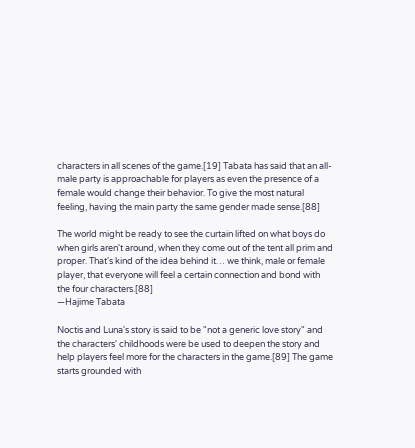characters in all scenes of the game.[19] Tabata has said that an all-male party is approachable for players as even the presence of a female would change their behavior. To give the most natural feeling, having the main party the same gender made sense.[88]

The world might be ready to see the curtain lifted on what boys do when girls aren't around, when they come out of the tent all prim and proper. That's kind of the idea behind it… we think, male or female player, that everyone will feel a certain connection and bond with the four characters.[88]
—Hajime Tabata

Noctis and Luna's story is said to be "not a generic love story" and the characters' childhoods were be used to deepen the story and help players feel more for the characters in the game.[89] The game starts grounded with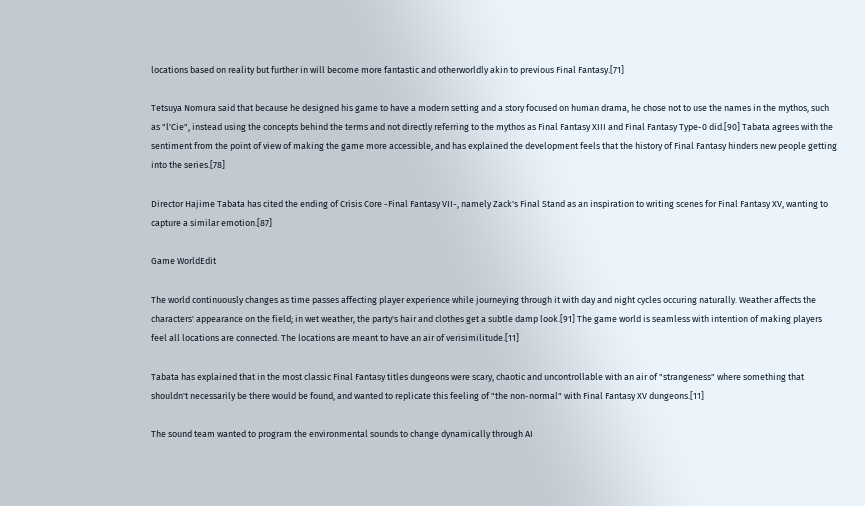locations based on reality but further in will become more fantastic and otherworldly akin to previous Final Fantasy.[71]

Tetsuya Nomura said that because he designed his game to have a modern setting and a story focused on human drama, he chose not to use the names in the mythos, such as "l'Cie", instead using the concepts behind the terms and not directly referring to the mythos as Final Fantasy XIII and Final Fantasy Type-0 did.[90] Tabata agrees with the sentiment from the point of view of making the game more accessible, and has explained the development feels that the history of Final Fantasy hinders new people getting into the series.[78]

Director Hajime Tabata has cited the ending of Crisis Core -Final Fantasy VII-, namely Zack's Final Stand as an inspiration to writing scenes for Final Fantasy XV, wanting to capture a similar emotion.[87]

Game WorldEdit

The world continuously changes as time passes affecting player experience while journeying through it with day and night cycles occuring naturally. Weather affects the characters' appearance on the field; in wet weather, the party's hair and clothes get a subtle damp look.[91] The game world is seamless with intention of making players feel all locations are connected. The locations are meant to have an air of verisimilitude.[11]

Tabata has explained that in the most classic Final Fantasy titles dungeons were scary, chaotic and uncontrollable with an air of "strangeness" where something that shouldn't necessarily be there would be found, and wanted to replicate this feeling of "the non-normal" with Final Fantasy XV dungeons.[11]

The sound team wanted to program the environmental sounds to change dynamically through AI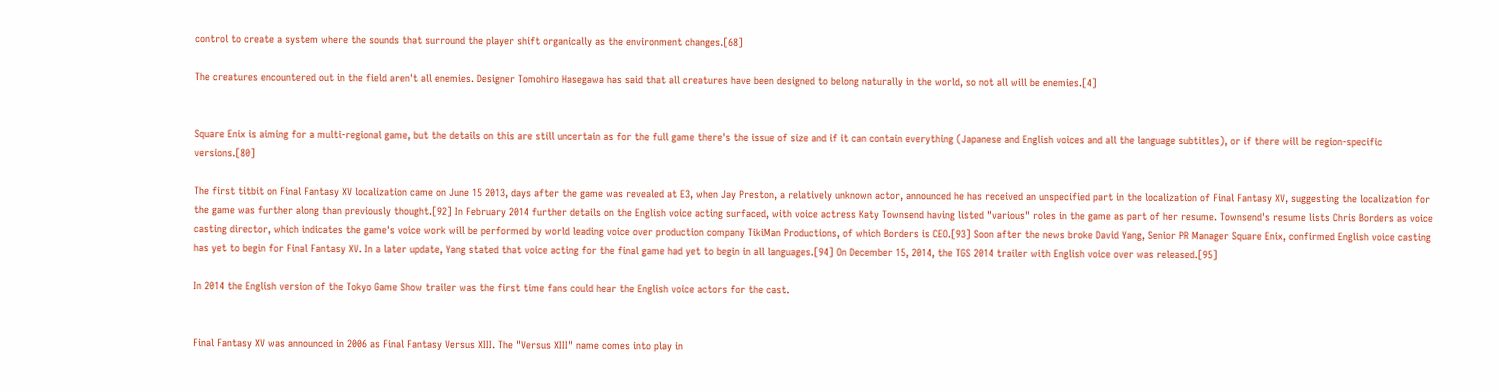control to create a system where the sounds that surround the player shift organically as the environment changes.[68]

The creatures encountered out in the field aren't all enemies. Designer Tomohiro Hasegawa has said that all creatures have been designed to belong naturally in the world, so not all will be enemies.[4]


Square Enix is aiming for a multi-regional game, but the details on this are still uncertain as for the full game there's the issue of size and if it can contain everything (Japanese and English voices and all the language subtitles), or if there will be region-specific versions.[80]

The first titbit on Final Fantasy XV localization came on June 15 2013, days after the game was revealed at E3, when Jay Preston, a relatively unknown actor, announced he has received an unspecified part in the localization of Final Fantasy XV, suggesting the localization for the game was further along than previously thought.[92] In February 2014 further details on the English voice acting surfaced, with voice actress Katy Townsend having listed "various" roles in the game as part of her resume. Townsend's resume lists Chris Borders as voice casting director, which indicates the game's voice work will be performed by world leading voice over production company TikiMan Productions, of which Borders is CEO.[93] Soon after the news broke David Yang, Senior PR Manager Square Enix, confirmed English voice casting has yet to begin for Final Fantasy XV. In a later update, Yang stated that voice acting for the final game had yet to begin in all languages.[94] On December 15, 2014, the TGS 2014 trailer with English voice over was released.[95]

In 2014 the English version of the Tokyo Game Show trailer was the first time fans could hear the English voice actors for the cast.


Final Fantasy XV was announced in 2006 as Final Fantasy Versus XIII. The "Versus XIII" name comes into play in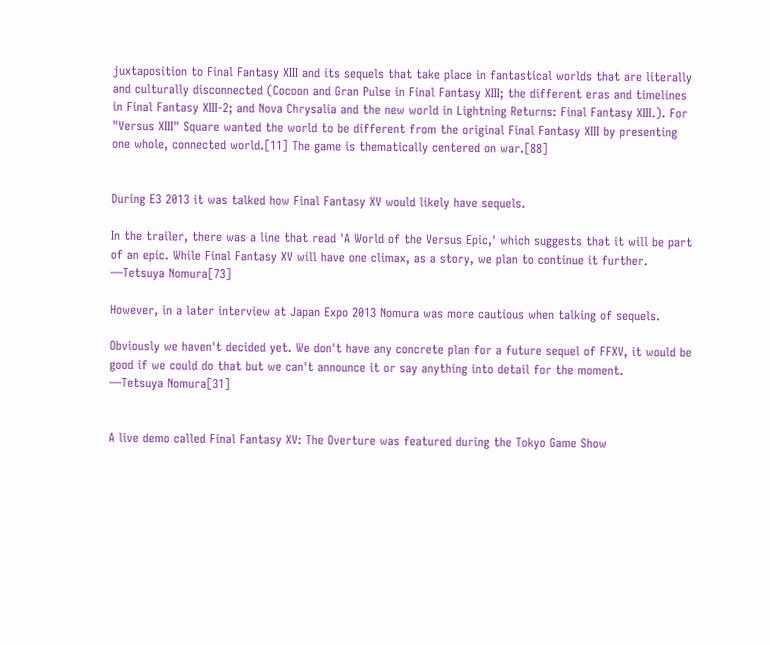juxtaposition to Final Fantasy XIII and its sequels that take place in fantastical worlds that are literally and culturally disconnected (Cocoon and Gran Pulse in Final Fantasy XIII; the different eras and timelines in Final Fantasy XIII-2; and Nova Chrysalia and the new world in Lightning Returns: Final Fantasy XIII.). For "Versus XIII" Square wanted the world to be different from the original Final Fantasy XIII by presenting one whole, connected world.[11] The game is thematically centered on war.[88]


During E3 2013 it was talked how Final Fantasy XV would likely have sequels.

In the trailer, there was a line that read 'A World of the Versus Epic,' which suggests that it will be part of an epic. While Final Fantasy XV will have one climax, as a story, we plan to continue it further.
—Tetsuya Nomura[73]

However, in a later interview at Japan Expo 2013 Nomura was more cautious when talking of sequels.

Obviously we haven't decided yet. We don't have any concrete plan for a future sequel of FFXV, it would be good if we could do that but we can't announce it or say anything into detail for the moment.
—Tetsuya Nomura[31]


A live demo called Final Fantasy XV: The Overture was featured during the Tokyo Game Show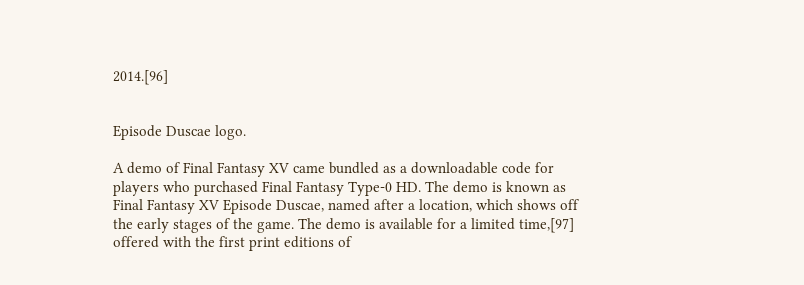2014.[96]


Episode Duscae logo.

A demo of Final Fantasy XV came bundled as a downloadable code for players who purchased Final Fantasy Type-0 HD. The demo is known as Final Fantasy XV Episode Duscae, named after a location, which shows off the early stages of the game. The demo is available for a limited time,[97] offered with the first print editions of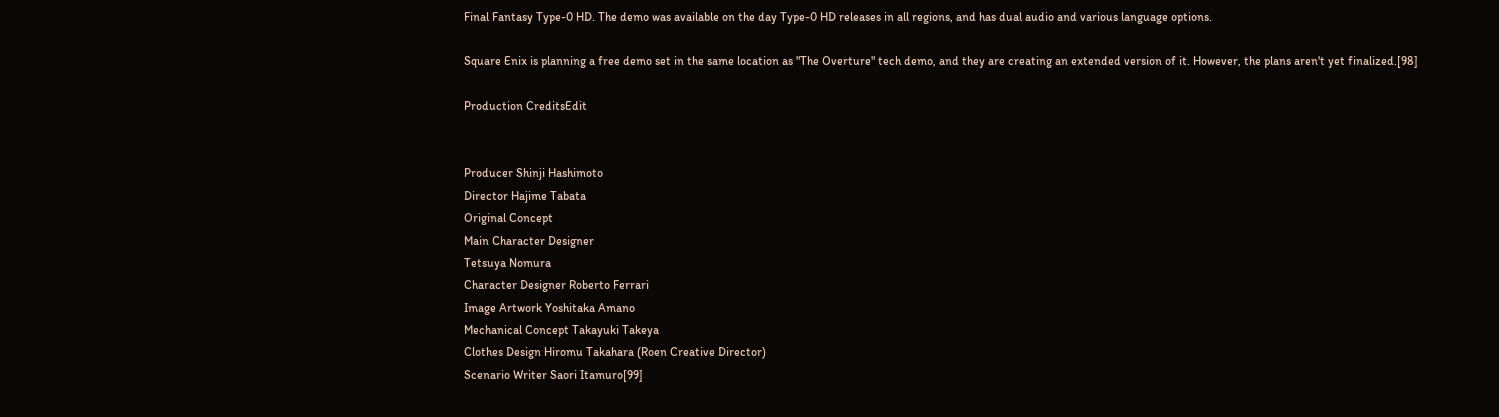Final Fantasy Type-0 HD. The demo was available on the day Type-0 HD releases in all regions, and has dual audio and various language options.

Square Enix is planning a free demo set in the same location as "The Overture" tech demo, and they are creating an extended version of it. However, the plans aren't yet finalized.[98]

Production CreditsEdit


Producer Shinji Hashimoto
Director Hajime Tabata
Original Concept
Main Character Designer
Tetsuya Nomura
Character Designer Roberto Ferrari
Image Artwork Yoshitaka Amano
Mechanical Concept Takayuki Takeya
Clothes Design Hiromu Takahara (Roen Creative Director)
Scenario Writer Saori Itamuro[99]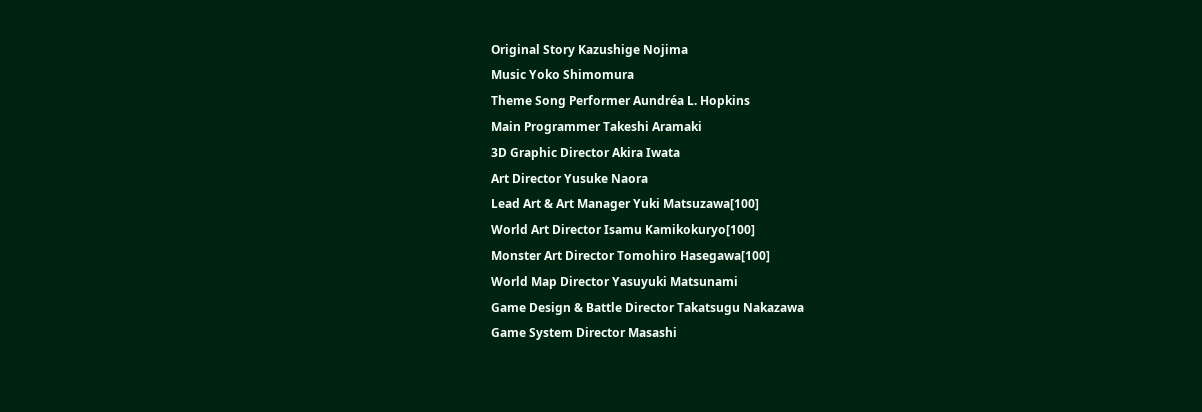Original Story Kazushige Nojima
Music Yoko Shimomura
Theme Song Performer Aundréa L. Hopkins
Main Programmer Takeshi Aramaki
3D Graphic Director Akira Iwata
Art Director Yusuke Naora
Lead Art & Art Manager Yuki Matsuzawa[100]
World Art Director Isamu Kamikokuryo[100]
Monster Art Director Tomohiro Hasegawa[100]
World Map Director Yasuyuki Matsunami
Game Design & Battle Director Takatsugu Nakazawa
Game System Director Masashi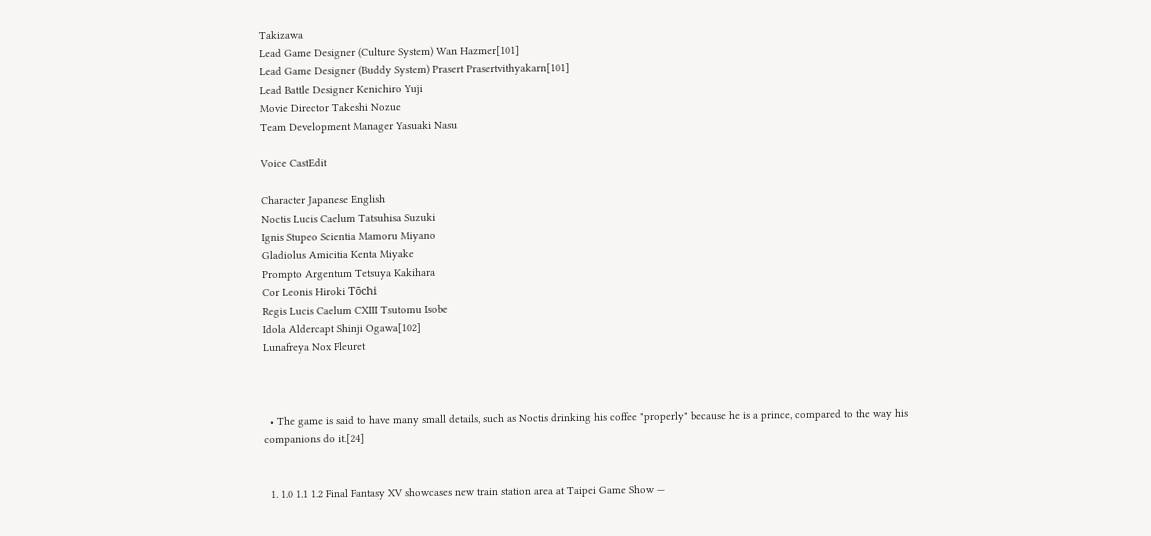Takizawa
Lead Game Designer (Culture System) Wan Hazmer[101]
Lead Game Designer (Buddy System) Prasert Prasertvithyakarn[101]
Lead Battle Designer Kenichiro Yuji
Movie Director Takeshi Nozue
Team Development Manager Yasuaki Nasu

Voice CastEdit

Character Japanese English
Noctis Lucis Caelum Tatsuhisa Suzuki
Ignis Stupeo Scientia Mamoru Miyano
Gladiolus Amicitia Kenta Miyake
Prompto Argentum Tetsuya Kakihara
Cor Leonis Hiroki Tōchi
Regis Lucis Caelum CXIII Tsutomu Isobe
Idola Aldercapt Shinji Ogawa[102]
Lunafreya Nox Fleuret



  • The game is said to have many small details, such as Noctis drinking his coffee "properly" because he is a prince, compared to the way his companions do it.[24]


  1. 1.0 1.1 1.2 Final Fantasy XV showcases new train station area at Taipei Game Show —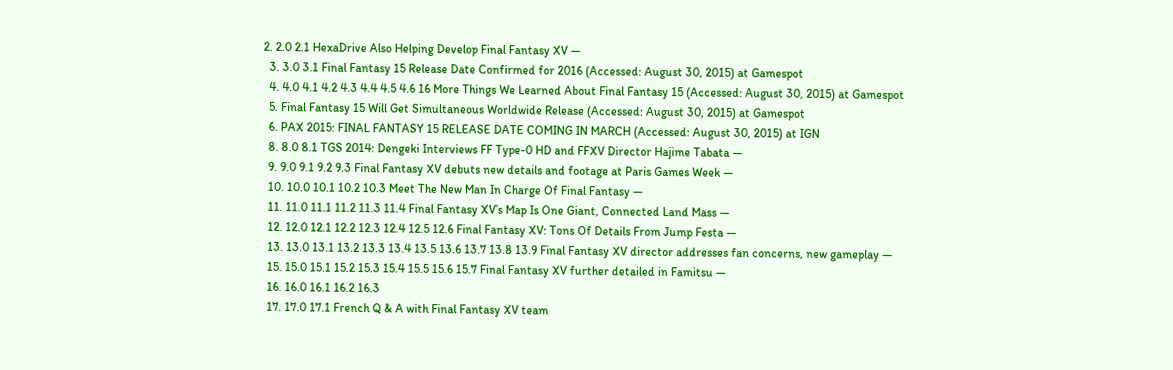2. 2.0 2.1 HexaDrive Also Helping Develop Final Fantasy XV —
  3. 3.0 3.1 Final Fantasy 15 Release Date Confirmed for 2016 (Accessed: August 30, 2015) at Gamespot
  4. 4.0 4.1 4.2 4.3 4.4 4.5 4.6 16 More Things We Learned About Final Fantasy 15 (Accessed: August 30, 2015) at Gamespot
  5. Final Fantasy 15 Will Get Simultaneous Worldwide Release (Accessed: August 30, 2015) at Gamespot
  6. PAX 2015: FINAL FANTASY 15 RELEASE DATE COMING IN MARCH (Accessed: August 30, 2015) at IGN
  8. 8.0 8.1 TGS 2014: Dengeki Interviews FF Type-0 HD and FFXV Director Hajime Tabata —
  9. 9.0 9.1 9.2 9.3 Final Fantasy XV debuts new details and footage at Paris Games Week —
  10. 10.0 10.1 10.2 10.3 Meet The New Man In Charge Of Final Fantasy —
  11. 11.0 11.1 11.2 11.3 11.4 Final Fantasy XV’s Map Is One Giant, Connected Land Mass —
  12. 12.0 12.1 12.2 12.3 12.4 12.5 12.6 Final Fantasy XV: Tons Of Details From Jump Festa —
  13. 13.0 13.1 13.2 13.3 13.4 13.5 13.6 13.7 13.8 13.9 Final Fantasy XV director addresses fan concerns, new gameplay —
  15. 15.0 15.1 15.2 15.3 15.4 15.5 15.6 15.7 Final Fantasy XV further detailed in Famitsu —
  16. 16.0 16.1 16.2 16.3
  17. 17.0 17.1 French Q & A with Final Fantasy XV team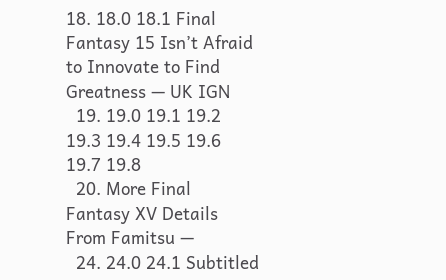18. 18.0 18.1 Final Fantasy 15 Isn’t Afraid to Innovate to Find Greatness — UK IGN
  19. 19.0 19.1 19.2 19.3 19.4 19.5 19.6 19.7 19.8
  20. More Final Fantasy XV Details From Famitsu —
  24. 24.0 24.1 Subtitled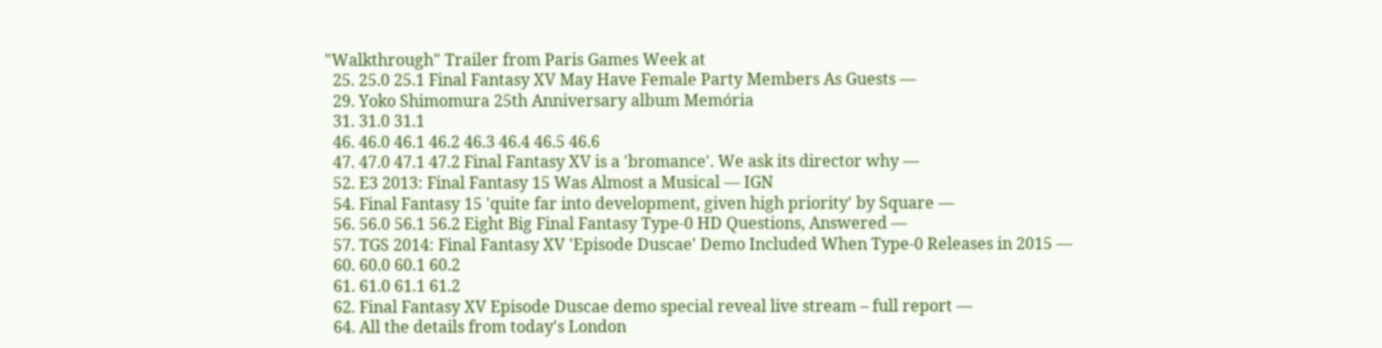"Walkthrough" Trailer from Paris Games Week at
  25. 25.0 25.1 Final Fantasy XV May Have Female Party Members As Guests —
  29. Yoko Shimomura 25th Anniversary album Memória
  31. 31.0 31.1
  46. 46.0 46.1 46.2 46.3 46.4 46.5 46.6
  47. 47.0 47.1 47.2 Final Fantasy XV is a 'bromance'. We ask its director why —
  52. E3 2013: Final Fantasy 15 Was Almost a Musical — IGN
  54. Final Fantasy 15 'quite far into development, given high priority' by Square —
  56. 56.0 56.1 56.2 Eight Big Final Fantasy Type-0 HD Questions, Answered —
  57. TGS 2014: Final Fantasy XV 'Episode Duscae' Demo Included When Type-0 Releases in 2015 —
  60. 60.0 60.1 60.2
  61. 61.0 61.1 61.2
  62. Final Fantasy XV Episode Duscae demo special reveal live stream – full report —
  64. All the details from today's London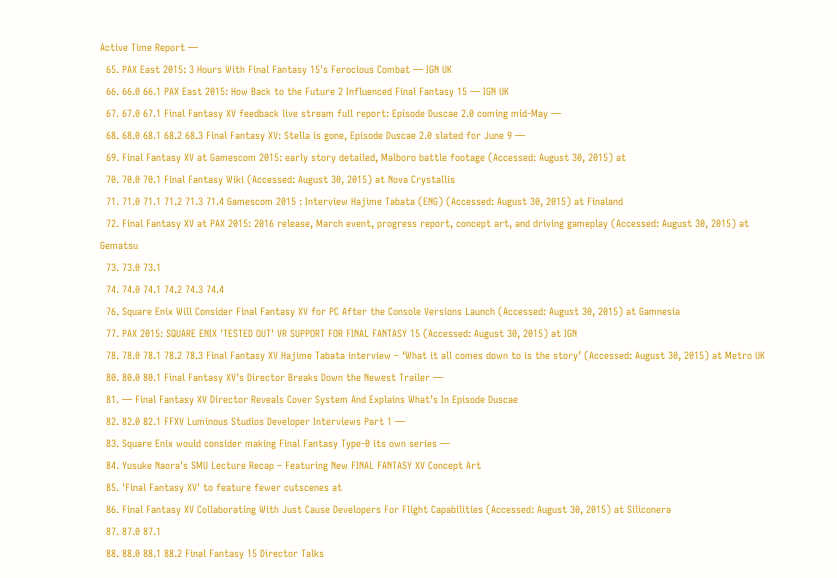Active Time Report —
  65. PAX East 2015: 3 Hours With Final Fantasy 15's Ferocious Combat — IGN UK
  66. 66.0 66.1 PAX East 2015: How Back to the Future 2 Influenced Final Fantasy 15 — IGN UK
  67. 67.0 67.1 Final Fantasy XV feedback live stream full report: Episode Duscae 2.0 coming mid-May —
  68. 68.0 68.1 68.2 68.3 Final Fantasy XV: Stella is gone, Episode Duscae 2.0 slated for June 9 —
  69. Final Fantasy XV at Gamescom 2015: early story detailed, Malboro battle footage (Accessed: August 30, 2015) at
  70. 70.0 70.1 Final Fantasy Wiki (Accessed: August 30, 2015) at Nova Crystallis
  71. 71.0 71.1 71.2 71.3 71.4 Gamescom 2015 : Interview Hajime Tabata (ENG) (Accessed: August 30, 2015) at Finaland
  72. Final Fantasy XV at PAX 2015: 2016 release, March event, progress report, concept art, and driving gameplay (Accessed: August 30, 2015) at Gematsu
  73. 73.0 73.1
  74. 74.0 74.1 74.2 74.3 74.4
  76. Square Enix Will Consider Final Fantasy XV for PC After the Console Versions Launch (Accessed: August 30, 2015) at Gamnesia
  77. PAX 2015: SQUARE ENIX 'TESTED OUT' VR SUPPORT FOR FINAL FANTASY 15 (Accessed: August 30, 2015) at IGN
  78. 78.0 78.1 78.2 78.3 Final Fantasy XV Hajime Tabata interview – ‘What it all comes down to is the story’ (Accessed: August 30, 2015) at Metro UK
  80. 80.0 80.1 Final Fantasy XV's Director Breaks Down the Newest Trailer —
  81. — Final Fantasy XV Director Reveals Cover System And Explains What’s In Episode Duscae
  82. 82.0 82.1 FFXV Luminous Studios Developer Interviews Part 1 —
  83. Square Enix would consider making Final Fantasy Type-0 its own series —
  84. Yusuke Naora's SMU Lecture Recap – Featuring New FINAL FANTASY XV Concept Art
  85. 'Final Fantasy XV' to feature fewer cutscenes at
  86. Final Fantasy XV Collaborating With Just Cause Developers For Flight Capabilities (Accessed: August 30, 2015) at Siliconera
  87. 87.0 87.1
  88. 88.0 88.1 88.2 Final Fantasy 15 Director Talks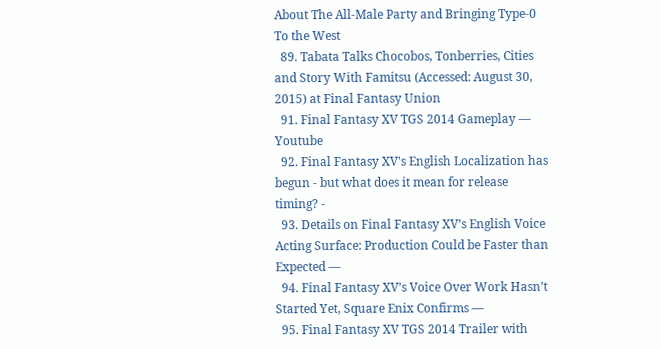About The All-Male Party and Bringing Type-0 To the West
  89. Tabata Talks Chocobos, Tonberries, Cities and Story With Famitsu (Accessed: August 30, 2015) at Final Fantasy Union
  91. Final Fantasy XV TGS 2014 Gameplay — Youtube
  92. Final Fantasy XV's English Localization has begun - but what does it mean for release timing? -
  93. Details on Final Fantasy XV’s English Voice Acting Surface: Production Could be Faster than Expected —
  94. Final Fantasy XV’s Voice Over Work Hasn’t Started Yet, Square Enix Confirms —
  95. Final Fantasy XV TGS 2014 Trailer with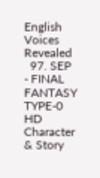English Voices Revealed
  97. SEP - FINAL FANTASY TYPE-0 HD Character & Story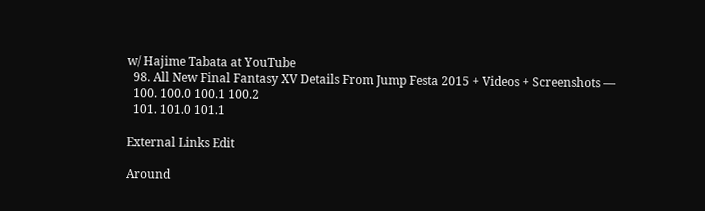w/ Hajime Tabata at YouTube
  98. All New Final Fantasy XV Details From Jump Festa 2015 + Videos + Screenshots —
  100. 100.0 100.1 100.2
  101. 101.0 101.1

External Links Edit

Around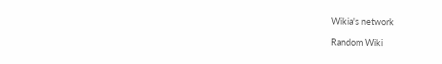Wikia's network

Random Wiki